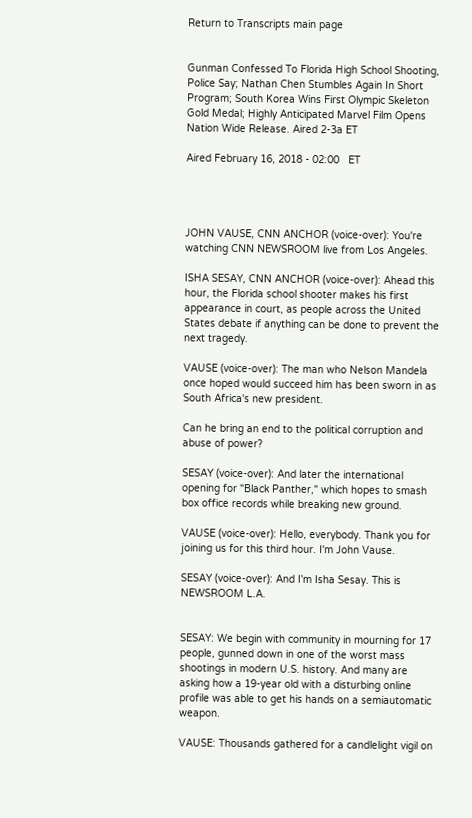Return to Transcripts main page


Gunman Confessed To Florida High School Shooting, Police Say; Nathan Chen Stumbles Again In Short Program; South Korea Wins First Olympic Skeleton Gold Medal; Highly Anticipated Marvel Film Opens Nation Wide Release. Aired 2-3a ET

Aired February 16, 2018 - 02:00   ET




JOHN VAUSE, CNN ANCHOR (voice-over): You're watching CNN NEWSROOM live from Los Angeles.

ISHA SESAY, CNN ANCHOR (voice-over): Ahead this hour, the Florida school shooter makes his first appearance in court, as people across the United States debate if anything can be done to prevent the next tragedy.

VAUSE (voice-over): The man who Nelson Mandela once hoped would succeed him has been sworn in as South Africa's new president.

Can he bring an end to the political corruption and abuse of power?

SESAY (voice-over): And later the international opening for "Black Panther," which hopes to smash box office records while breaking new ground.

VAUSE (voice-over): Hello, everybody. Thank you for joining us for this third hour. I'm John Vause.

SESAY (voice-over): And I'm Isha Sesay. This is NEWSROOM L.A.


SESAY: We begin with community in mourning for 17 people, gunned down in one of the worst mass shootings in modern U.S. history. And many are asking how a 19-year old with a disturbing online profile was able to get his hands on a semiautomatic weapon.

VAUSE: Thousands gathered for a candlelight vigil on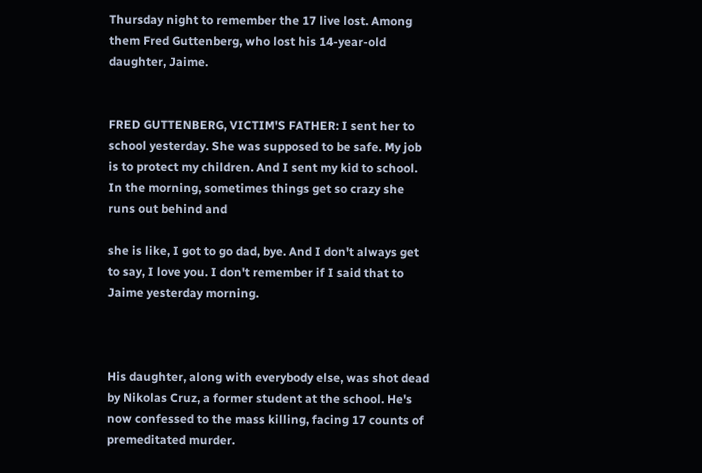Thursday night to remember the 17 live lost. Among them Fred Guttenberg, who lost his 14-year-old daughter, Jaime.


FRED GUTTENBERG, VICTIM'S FATHER: I sent her to school yesterday. She was supposed to be safe. My job is to protect my children. And I sent my kid to school. In the morning, sometimes things get so crazy she runs out behind and

she is like, I got to go dad, bye. And I don't always get to say, I love you. I don't remember if I said that to Jaime yesterday morning.



His daughter, along with everybody else, was shot dead by Nikolas Cruz, a former student at the school. He's now confessed to the mass killing, facing 17 counts of premeditated murder.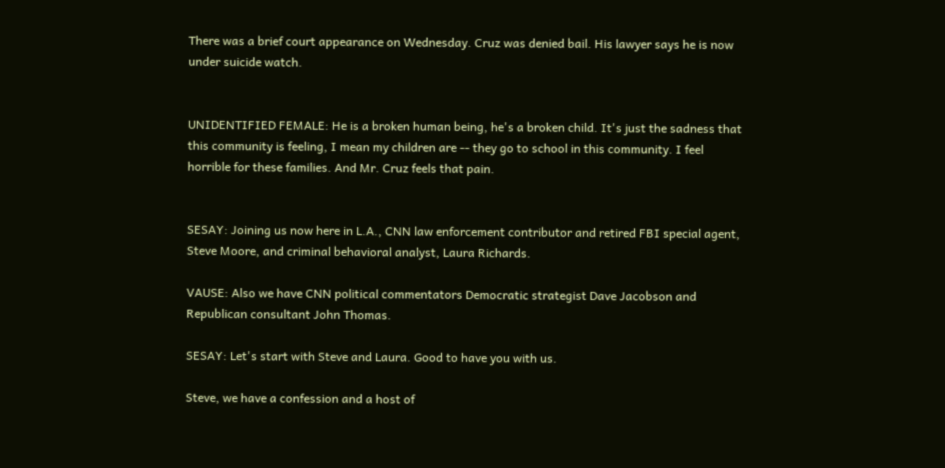There was a brief court appearance on Wednesday. Cruz was denied bail. His lawyer says he is now under suicide watch.


UNIDENTIFIED FEMALE: He is a broken human being, he's a broken child. It's just the sadness that this community is feeling, I mean my children are -- they go to school in this community. I feel horrible for these families. And Mr. Cruz feels that pain.


SESAY: Joining us now here in L.A., CNN law enforcement contributor and retired FBI special agent, Steve Moore, and criminal behavioral analyst, Laura Richards.

VAUSE: Also we have CNN political commentators Democratic strategist Dave Jacobson and Republican consultant John Thomas.

SESAY: Let's start with Steve and Laura. Good to have you with us.

Steve, we have a confession and a host of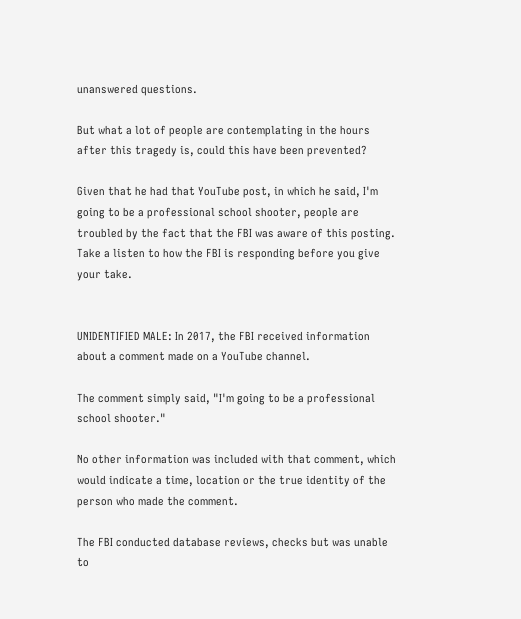unanswered questions.

But what a lot of people are contemplating in the hours after this tragedy is, could this have been prevented?

Given that he had that YouTube post, in which he said, I'm going to be a professional school shooter, people are troubled by the fact that the FBI was aware of this posting. Take a listen to how the FBI is responding before you give your take.


UNIDENTIFIED MALE: In 2017, the FBI received information about a comment made on a YouTube channel.

The comment simply said, "I'm going to be a professional school shooter."

No other information was included with that comment, which would indicate a time, location or the true identity of the person who made the comment.

The FBI conducted database reviews, checks but was unable to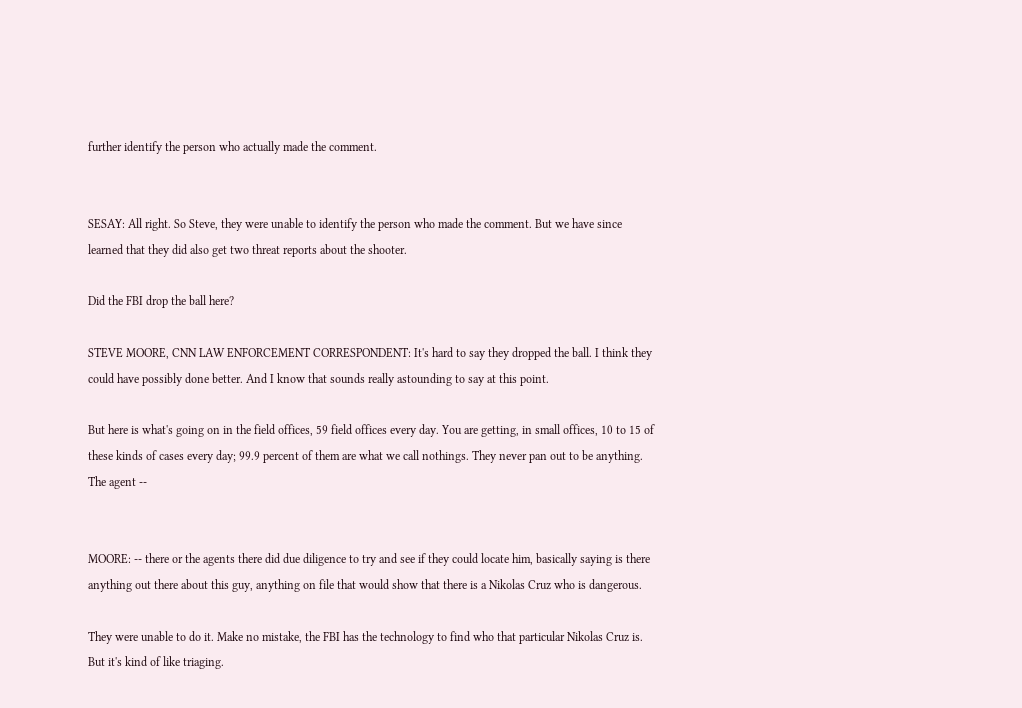further identify the person who actually made the comment.


SESAY: All right. So Steve, they were unable to identify the person who made the comment. But we have since learned that they did also get two threat reports about the shooter.

Did the FBI drop the ball here?

STEVE MOORE, CNN LAW ENFORCEMENT CORRESPONDENT: It's hard to say they dropped the ball. I think they could have possibly done better. And I know that sounds really astounding to say at this point.

But here is what's going on in the field offices, 59 field offices every day. You are getting, in small offices, 10 to 15 of these kinds of cases every day; 99.9 percent of them are what we call nothings. They never pan out to be anything. The agent --


MOORE: -- there or the agents there did due diligence to try and see if they could locate him, basically saying is there anything out there about this guy, anything on file that would show that there is a Nikolas Cruz who is dangerous.

They were unable to do it. Make no mistake, the FBI has the technology to find who that particular Nikolas Cruz is. But it's kind of like triaging.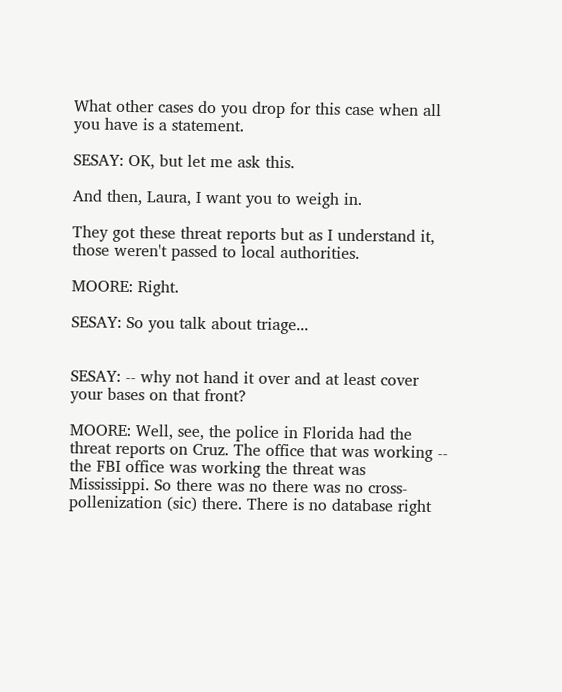What other cases do you drop for this case when all you have is a statement.

SESAY: OK, but let me ask this.

And then, Laura, I want you to weigh in.

They got these threat reports but as I understand it, those weren't passed to local authorities.

MOORE: Right.

SESAY: So you talk about triage...


SESAY: -- why not hand it over and at least cover your bases on that front?

MOORE: Well, see, the police in Florida had the threat reports on Cruz. The office that was working -- the FBI office was working the threat was Mississippi. So there was no there was no cross- pollenization (sic) there. There is no database right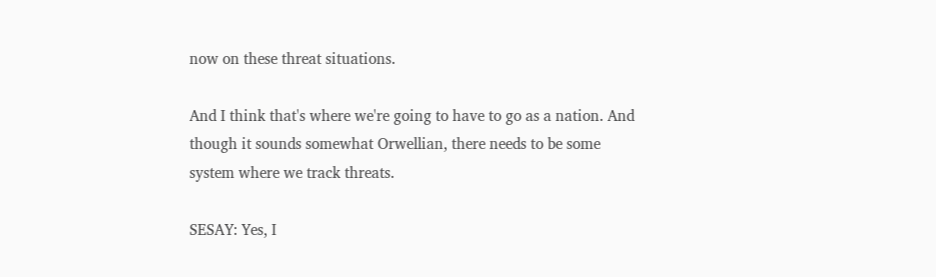now on these threat situations.

And I think that's where we're going to have to go as a nation. And though it sounds somewhat Orwellian, there needs to be some system where we track threats.

SESAY: Yes, I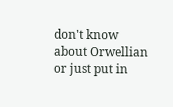don't know about Orwellian or just put in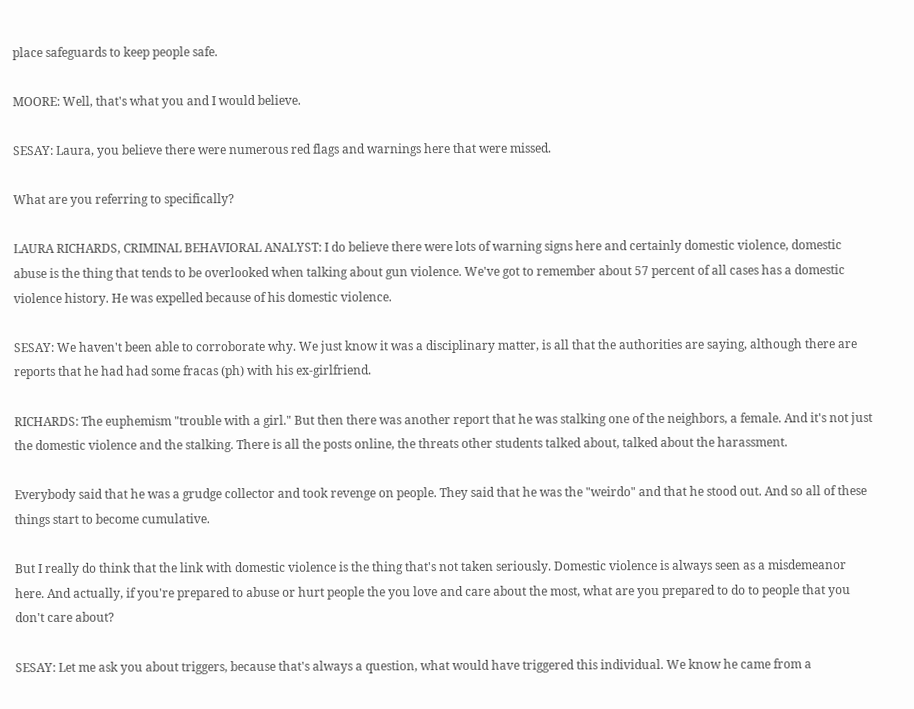place safeguards to keep people safe.

MOORE: Well, that's what you and I would believe.

SESAY: Laura, you believe there were numerous red flags and warnings here that were missed.

What are you referring to specifically?

LAURA RICHARDS, CRIMINAL BEHAVIORAL ANALYST: I do believe there were lots of warning signs here and certainly domestic violence, domestic abuse is the thing that tends to be overlooked when talking about gun violence. We've got to remember about 57 percent of all cases has a domestic violence history. He was expelled because of his domestic violence.

SESAY: We haven't been able to corroborate why. We just know it was a disciplinary matter, is all that the authorities are saying, although there are reports that he had had some fracas (ph) with his ex-girlfriend.

RICHARDS: The euphemism "trouble with a girl." But then there was another report that he was stalking one of the neighbors, a female. And it's not just the domestic violence and the stalking. There is all the posts online, the threats other students talked about, talked about the harassment.

Everybody said that he was a grudge collector and took revenge on people. They said that he was the "weirdo" and that he stood out. And so all of these things start to become cumulative.

But I really do think that the link with domestic violence is the thing that's not taken seriously. Domestic violence is always seen as a misdemeanor here. And actually, if you're prepared to abuse or hurt people the you love and care about the most, what are you prepared to do to people that you don't care about?

SESAY: Let me ask you about triggers, because that's always a question, what would have triggered this individual. We know he came from a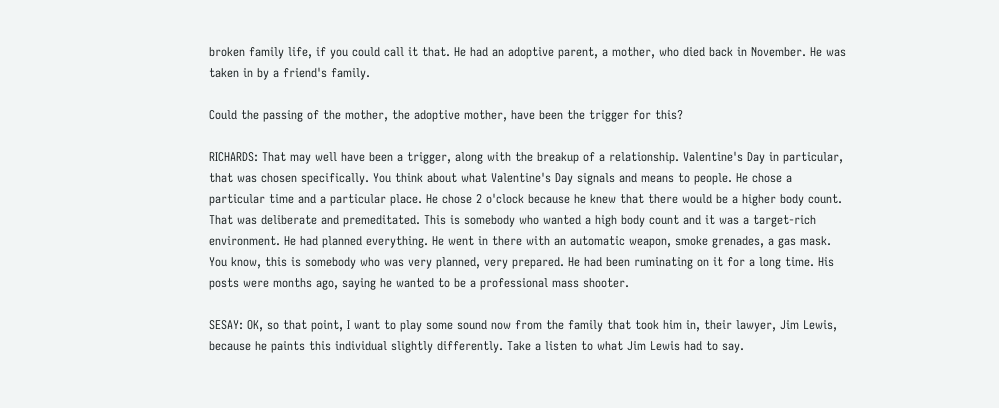broken family life, if you could call it that. He had an adoptive parent, a mother, who died back in November. He was taken in by a friend's family.

Could the passing of the mother, the adoptive mother, have been the trigger for this?

RICHARDS: That may well have been a trigger, along with the breakup of a relationship. Valentine's Day in particular, that was chosen specifically. You think about what Valentine's Day signals and means to people. He chose a particular time and a particular place. He chose 2 o'clock because he knew that there would be a higher body count. That was deliberate and premeditated. This is somebody who wanted a high body count and it was a target-rich environment. He had planned everything. He went in there with an automatic weapon, smoke grenades, a gas mask. You know, this is somebody who was very planned, very prepared. He had been ruminating on it for a long time. His posts were months ago, saying he wanted to be a professional mass shooter.

SESAY: OK, so that point, I want to play some sound now from the family that took him in, their lawyer, Jim Lewis, because he paints this individual slightly differently. Take a listen to what Jim Lewis had to say.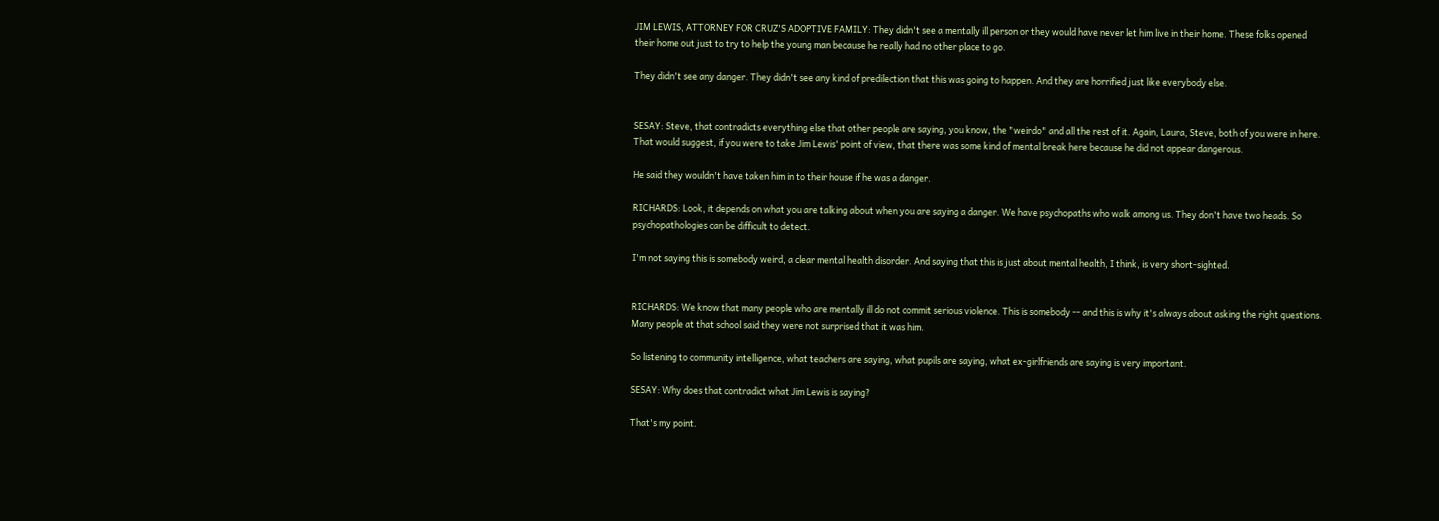JIM LEWIS, ATTORNEY FOR CRUZ'S ADOPTIVE FAMILY: They didn't see a mentally ill person or they would have never let him live in their home. These folks opened their home out just to try to help the young man because he really had no other place to go.

They didn't see any danger. They didn't see any kind of predilection that this was going to happen. And they are horrified just like everybody else.


SESAY: Steve, that contradicts everything else that other people are saying, you know, the "weirdo" and all the rest of it. Again, Laura, Steve, both of you were in here. That would suggest, if you were to take Jim Lewis' point of view, that there was some kind of mental break here because he did not appear dangerous.

He said they wouldn't have taken him in to their house if he was a danger.

RICHARDS: Look, it depends on what you are talking about when you are saying a danger. We have psychopaths who walk among us. They don't have two heads. So psychopathologies can be difficult to detect.

I'm not saying this is somebody weird, a clear mental health disorder. And saying that this is just about mental health, I think, is very short-sighted.


RICHARDS: We know that many people who are mentally ill do not commit serious violence. This is somebody -- and this is why it's always about asking the right questions. Many people at that school said they were not surprised that it was him.

So listening to community intelligence, what teachers are saying, what pupils are saying, what ex-girlfriends are saying is very important.

SESAY: Why does that contradict what Jim Lewis is saying?

That's my point.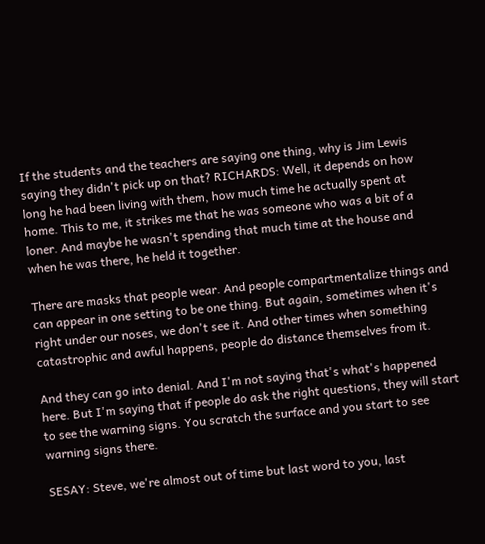If the students and the teachers are saying one thing, why is Jim Lewis saying they didn't pick up on that? RICHARDS: Well, it depends on how long he had been living with them, how much time he actually spent at home. This to me, it strikes me that he was someone who was a bit of a loner. And maybe he wasn't spending that much time at the house and when he was there, he held it together.

There are masks that people wear. And people compartmentalize things and can appear in one setting to be one thing. But again, sometimes when it's right under our noses, we don't see it. And other times when something catastrophic and awful happens, people do distance themselves from it.

And they can go into denial. And I'm not saying that's what's happened here. But I'm saying that if people do ask the right questions, they will start to see the warning signs. You scratch the surface and you start to see warning signs there.

SESAY: Steve, we're almost out of time but last word to you, last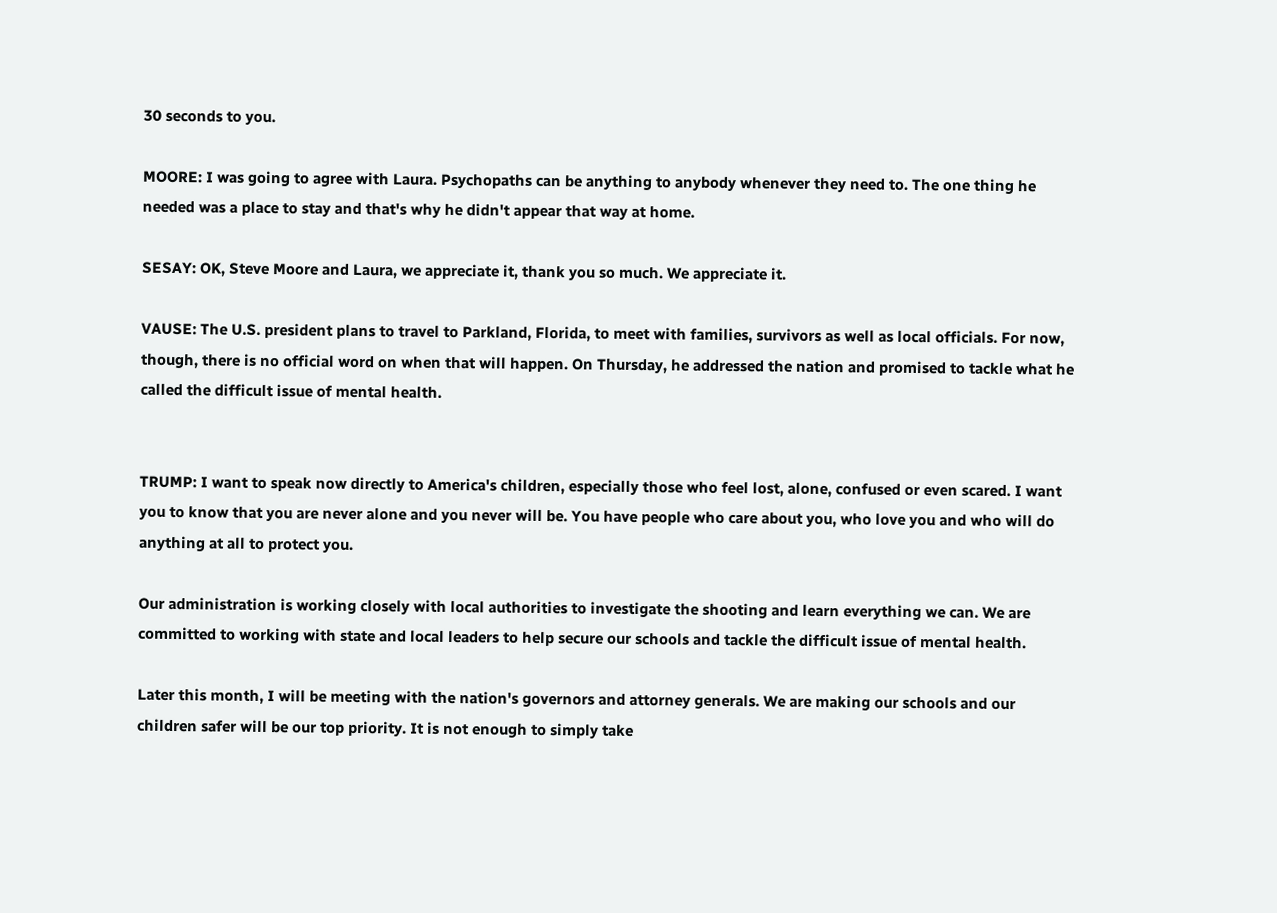30 seconds to you.

MOORE: I was going to agree with Laura. Psychopaths can be anything to anybody whenever they need to. The one thing he needed was a place to stay and that's why he didn't appear that way at home.

SESAY: OK, Steve Moore and Laura, we appreciate it, thank you so much. We appreciate it.

VAUSE: The U.S. president plans to travel to Parkland, Florida, to meet with families, survivors as well as local officials. For now, though, there is no official word on when that will happen. On Thursday, he addressed the nation and promised to tackle what he called the difficult issue of mental health.


TRUMP: I want to speak now directly to America's children, especially those who feel lost, alone, confused or even scared. I want you to know that you are never alone and you never will be. You have people who care about you, who love you and who will do anything at all to protect you.

Our administration is working closely with local authorities to investigate the shooting and learn everything we can. We are committed to working with state and local leaders to help secure our schools and tackle the difficult issue of mental health.

Later this month, I will be meeting with the nation's governors and attorney generals. We are making our schools and our children safer will be our top priority. It is not enough to simply take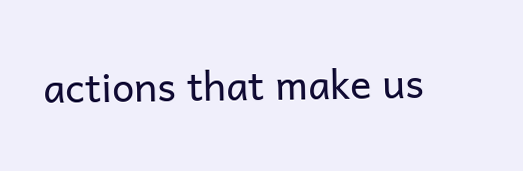actions that make us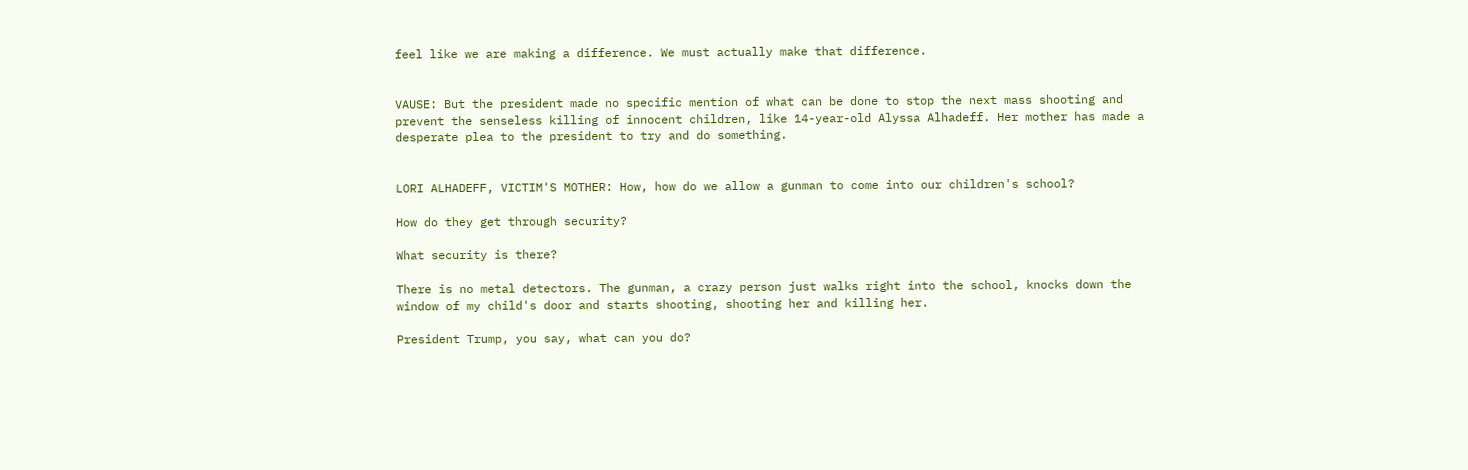feel like we are making a difference. We must actually make that difference.


VAUSE: But the president made no specific mention of what can be done to stop the next mass shooting and prevent the senseless killing of innocent children, like 14-year-old Alyssa Alhadeff. Her mother has made a desperate plea to the president to try and do something.


LORI ALHADEFF, VICTIM'S MOTHER: How, how do we allow a gunman to come into our children's school?

How do they get through security?

What security is there?

There is no metal detectors. The gunman, a crazy person just walks right into the school, knocks down the window of my child's door and starts shooting, shooting her and killing her.

President Trump, you say, what can you do?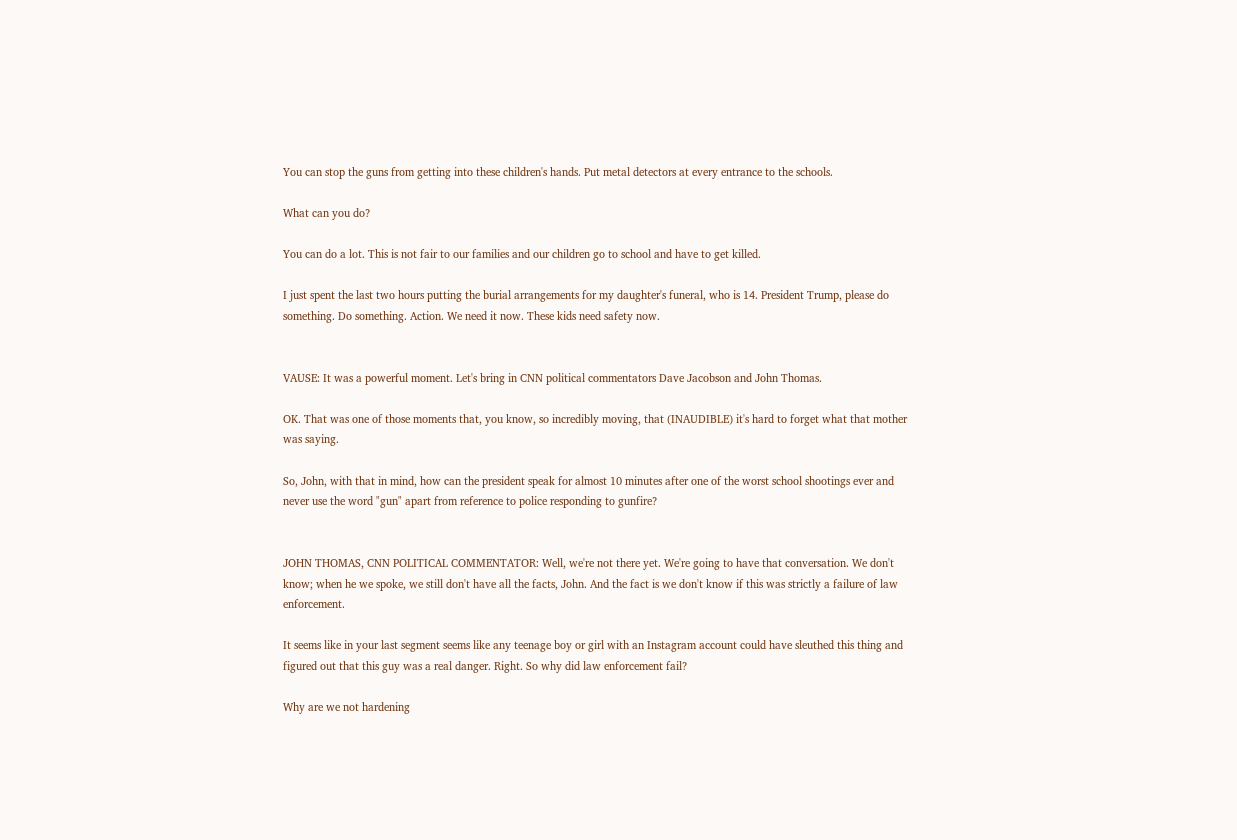You can stop the guns from getting into these children's hands. Put metal detectors at every entrance to the schools.

What can you do?

You can do a lot. This is not fair to our families and our children go to school and have to get killed.

I just spent the last two hours putting the burial arrangements for my daughter's funeral, who is 14. President Trump, please do something. Do something. Action. We need it now. These kids need safety now.


VAUSE: It was a powerful moment. Let's bring in CNN political commentators Dave Jacobson and John Thomas.

OK. That was one of those moments that, you know, so incredibly moving, that (INAUDIBLE) it's hard to forget what that mother was saying.

So, John, with that in mind, how can the president speak for almost 10 minutes after one of the worst school shootings ever and never use the word "gun" apart from reference to police responding to gunfire?


JOHN THOMAS, CNN POLITICAL COMMENTATOR: Well, we're not there yet. We're going to have that conversation. We don't know; when he we spoke, we still don't have all the facts, John. And the fact is we don't know if this was strictly a failure of law enforcement.

It seems like in your last segment seems like any teenage boy or girl with an Instagram account could have sleuthed this thing and figured out that this guy was a real danger. Right. So why did law enforcement fail?

Why are we not hardening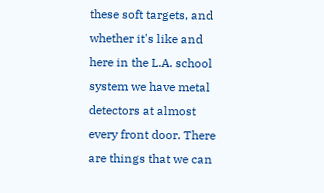these soft targets, and whether it's like and here in the L.A. school system we have metal detectors at almost every front door. There are things that we can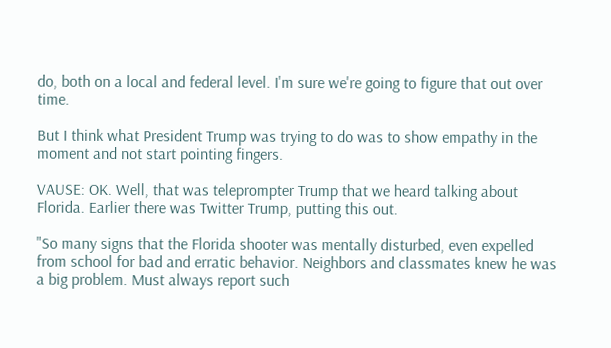do, both on a local and federal level. I'm sure we're going to figure that out over time.

But I think what President Trump was trying to do was to show empathy in the moment and not start pointing fingers.

VAUSE: OK. Well, that was teleprompter Trump that we heard talking about Florida. Earlier there was Twitter Trump, putting this out.

"So many signs that the Florida shooter was mentally disturbed, even expelled from school for bad and erratic behavior. Neighbors and classmates knew he was a big problem. Must always report such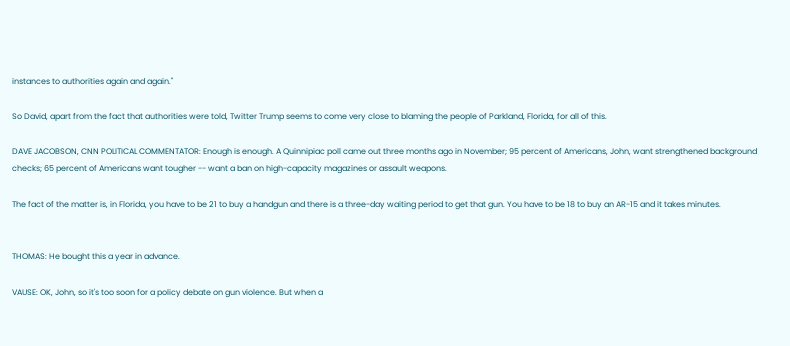instances to authorities again and again."

So David, apart from the fact that authorities were told, Twitter Trump seems to come very close to blaming the people of Parkland, Florida, for all of this.

DAVE JACOBSON, CNN POLITICAL COMMENTATOR: Enough is enough. A Quinnipiac poll came out three months ago in November; 95 percent of Americans, John, want strengthened background checks; 65 percent of Americans want tougher -- want a ban on high-capacity magazines or assault weapons.

The fact of the matter is, in Florida, you have to be 21 to buy a handgun and there is a three-day waiting period to get that gun. You have to be 18 to buy an AR-15 and it takes minutes.


THOMAS: He bought this a year in advance.

VAUSE: OK, John, so it's too soon for a policy debate on gun violence. But when a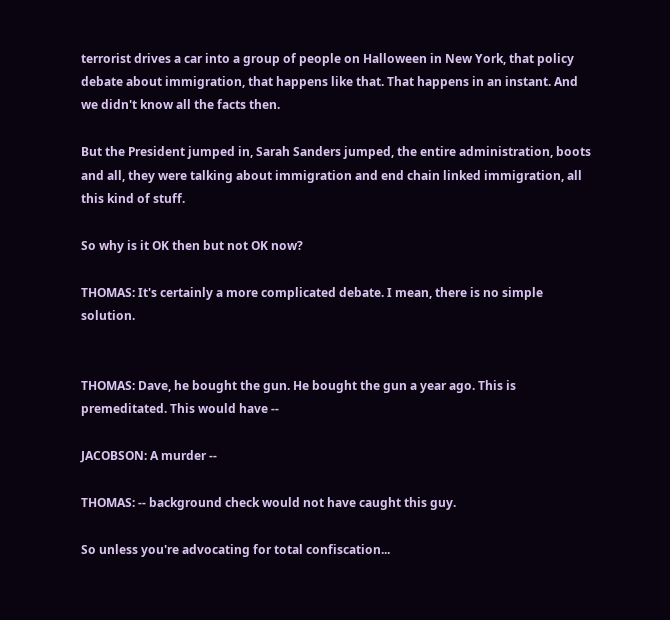terrorist drives a car into a group of people on Halloween in New York, that policy debate about immigration, that happens like that. That happens in an instant. And we didn't know all the facts then.

But the President jumped in, Sarah Sanders jumped, the entire administration, boots and all, they were talking about immigration and end chain linked immigration, all this kind of stuff.

So why is it OK then but not OK now?

THOMAS: It's certainly a more complicated debate. I mean, there is no simple solution.


THOMAS: Dave, he bought the gun. He bought the gun a year ago. This is premeditated. This would have --

JACOBSON: A murder --

THOMAS: -- background check would not have caught this guy.

So unless you're advocating for total confiscation...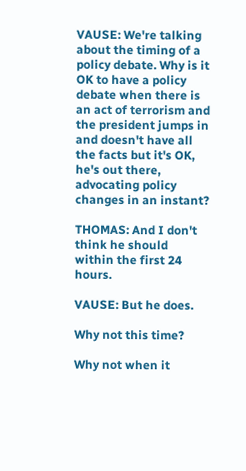VAUSE: We're talking about the timing of a policy debate. Why is it OK to have a policy debate when there is an act of terrorism and the president jumps in and doesn't have all the facts but it's OK, he's out there, advocating policy changes in an instant?

THOMAS: And I don't think he should within the first 24 hours.

VAUSE: But he does.

Why not this time?

Why not when it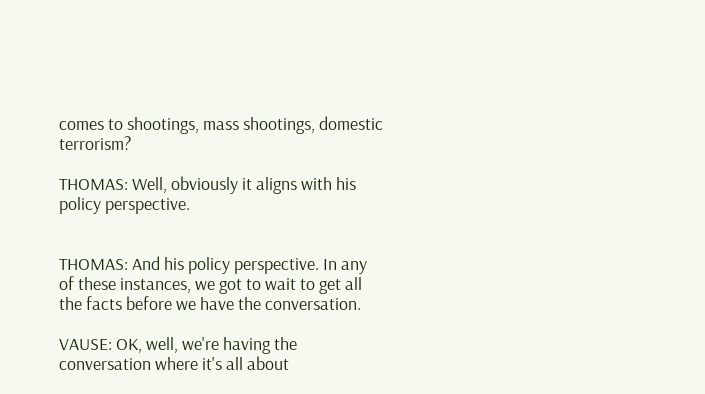comes to shootings, mass shootings, domestic terrorism?

THOMAS: Well, obviously it aligns with his policy perspective.


THOMAS: And his policy perspective. In any of these instances, we got to wait to get all the facts before we have the conversation.

VAUSE: OK, well, we're having the conversation where it's all about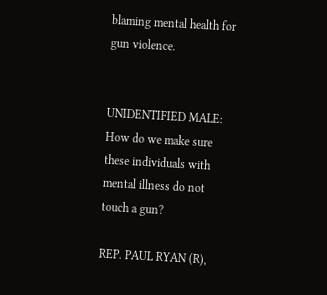blaming mental health for gun violence.


UNIDENTIFIED MALE: How do we make sure these individuals with mental illness do not touch a gun?

REP. PAUL RYAN (R),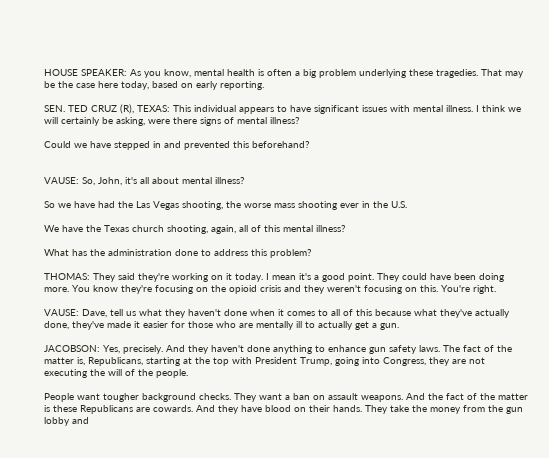HOUSE SPEAKER: As you know, mental health is often a big problem underlying these tragedies. That may be the case here today, based on early reporting.

SEN. TED CRUZ (R), TEXAS: This individual appears to have significant issues with mental illness. I think we will certainly be asking, were there signs of mental illness?

Could we have stepped in and prevented this beforehand?


VAUSE: So, John, it's all about mental illness?

So we have had the Las Vegas shooting, the worse mass shooting ever in the U.S.

We have the Texas church shooting, again, all of this mental illness?

What has the administration done to address this problem?

THOMAS: They said they're working on it today. I mean it's a good point. They could have been doing more. You know they're focusing on the opioid crisis and they weren't focusing on this. You're right.

VAUSE: Dave, tell us what they haven't done when it comes to all of this because what they've actually done, they've made it easier for those who are mentally ill to actually get a gun.

JACOBSON: Yes, precisely. And they haven't done anything to enhance gun safety laws. The fact of the matter is, Republicans, starting at the top with President Trump, going into Congress, they are not executing the will of the people.

People want tougher background checks. They want a ban on assault weapons. And the fact of the matter is these Republicans are cowards. And they have blood on their hands. They take the money from the gun lobby and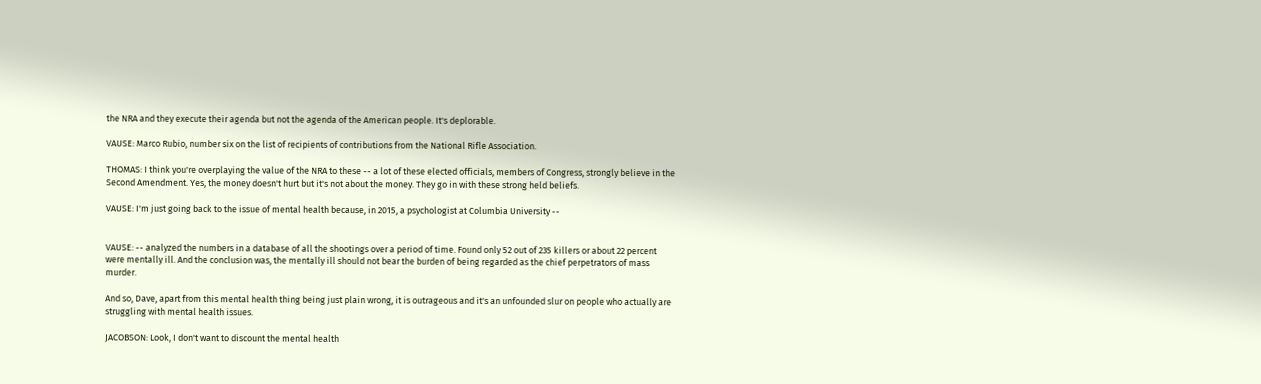the NRA and they execute their agenda but not the agenda of the American people. It's deplorable.

VAUSE: Marco Rubio, number six on the list of recipients of contributions from the National Rifle Association.

THOMAS: I think you're overplaying the value of the NRA to these -- a lot of these elected officials, members of Congress, strongly believe in the Second Amendment. Yes, the money doesn't hurt but it's not about the money. They go in with these strong held beliefs.

VAUSE: I'm just going back to the issue of mental health because, in 2015, a psychologist at Columbia University --


VAUSE: -- analyzed the numbers in a database of all the shootings over a period of time. Found only 52 out of 235 killers or about 22 percent were mentally ill. And the conclusion was, the mentally ill should not bear the burden of being regarded as the chief perpetrators of mass murder.

And so, Dave, apart from this mental health thing being just plain wrong, it is outrageous and it's an unfounded slur on people who actually are struggling with mental health issues.

JACOBSON: Look, I don't want to discount the mental health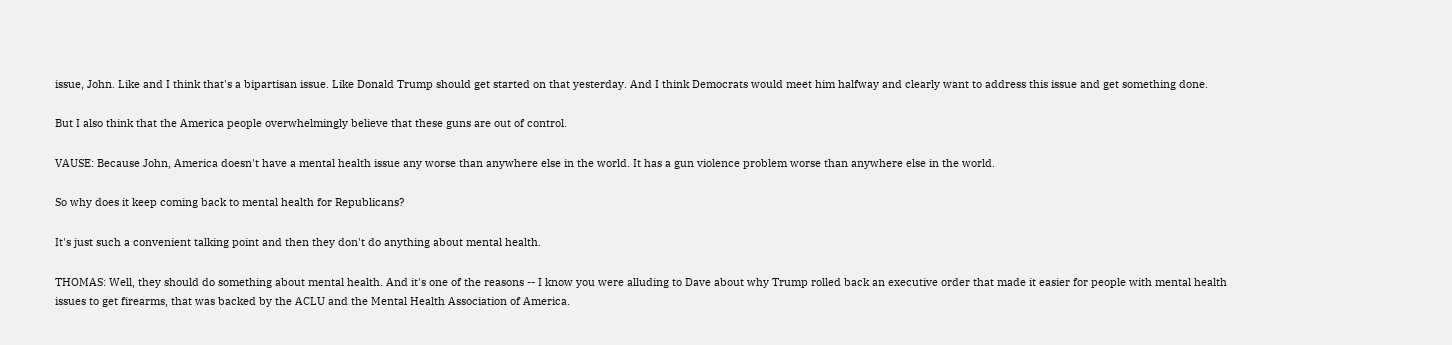issue, John. Like and I think that's a bipartisan issue. Like Donald Trump should get started on that yesterday. And I think Democrats would meet him halfway and clearly want to address this issue and get something done.

But I also think that the America people overwhelmingly believe that these guns are out of control.

VAUSE: Because John, America doesn't have a mental health issue any worse than anywhere else in the world. It has a gun violence problem worse than anywhere else in the world.

So why does it keep coming back to mental health for Republicans?

It's just such a convenient talking point and then they don't do anything about mental health.

THOMAS: Well, they should do something about mental health. And it's one of the reasons -- I know you were alluding to Dave about why Trump rolled back an executive order that made it easier for people with mental health issues to get firearms, that was backed by the ACLU and the Mental Health Association of America.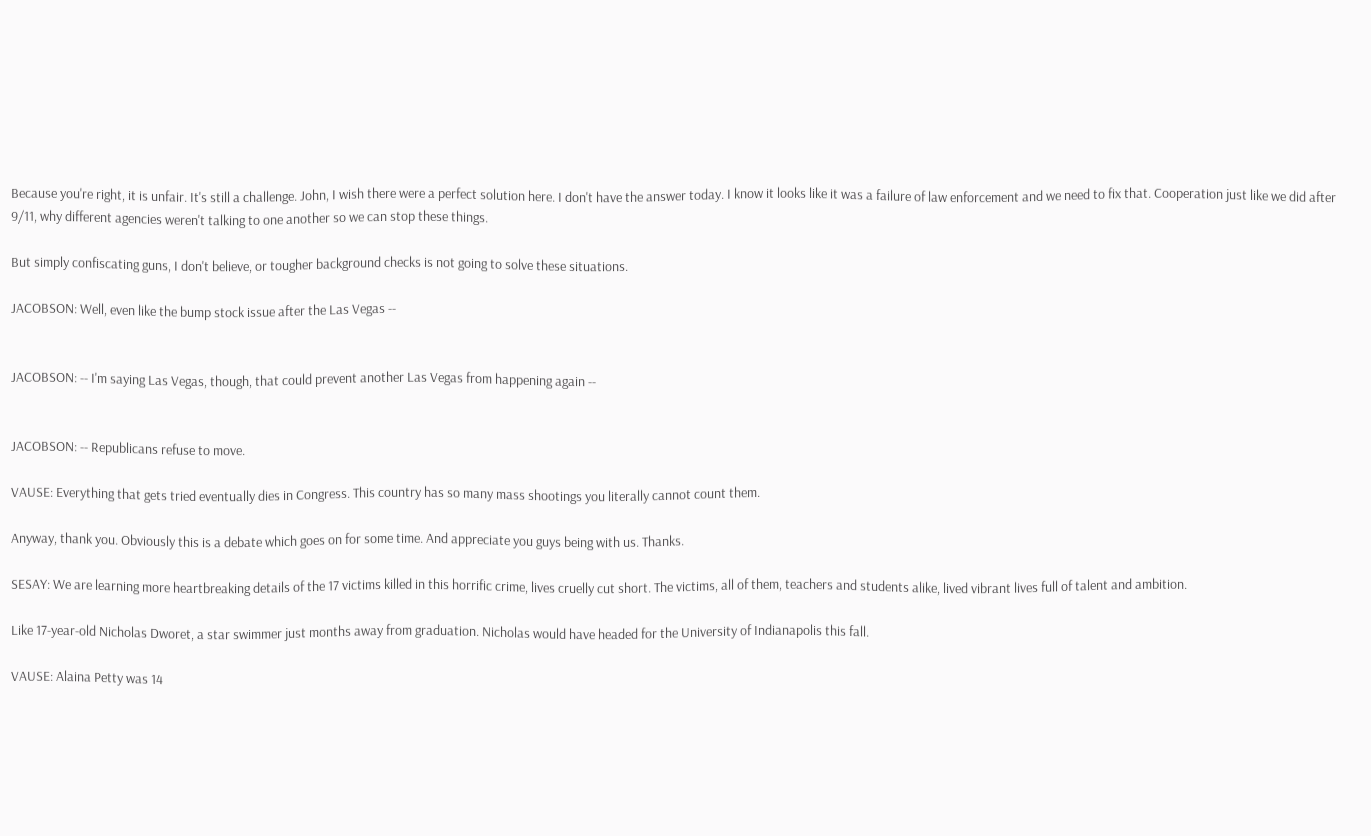Because you're right, it is unfair. It's still a challenge. John, I wish there were a perfect solution here. I don't have the answer today. I know it looks like it was a failure of law enforcement and we need to fix that. Cooperation just like we did after 9/11, why different agencies weren't talking to one another so we can stop these things.

But simply confiscating guns, I don't believe, or tougher background checks is not going to solve these situations.

JACOBSON: Well, even like the bump stock issue after the Las Vegas --


JACOBSON: -- I'm saying Las Vegas, though, that could prevent another Las Vegas from happening again --


JACOBSON: -- Republicans refuse to move.

VAUSE: Everything that gets tried eventually dies in Congress. This country has so many mass shootings you literally cannot count them.

Anyway, thank you. Obviously this is a debate which goes on for some time. And appreciate you guys being with us. Thanks.

SESAY: We are learning more heartbreaking details of the 17 victims killed in this horrific crime, lives cruelly cut short. The victims, all of them, teachers and students alike, lived vibrant lives full of talent and ambition.

Like 17-year-old Nicholas Dworet, a star swimmer just months away from graduation. Nicholas would have headed for the University of Indianapolis this fall.

VAUSE: Alaina Petty was 14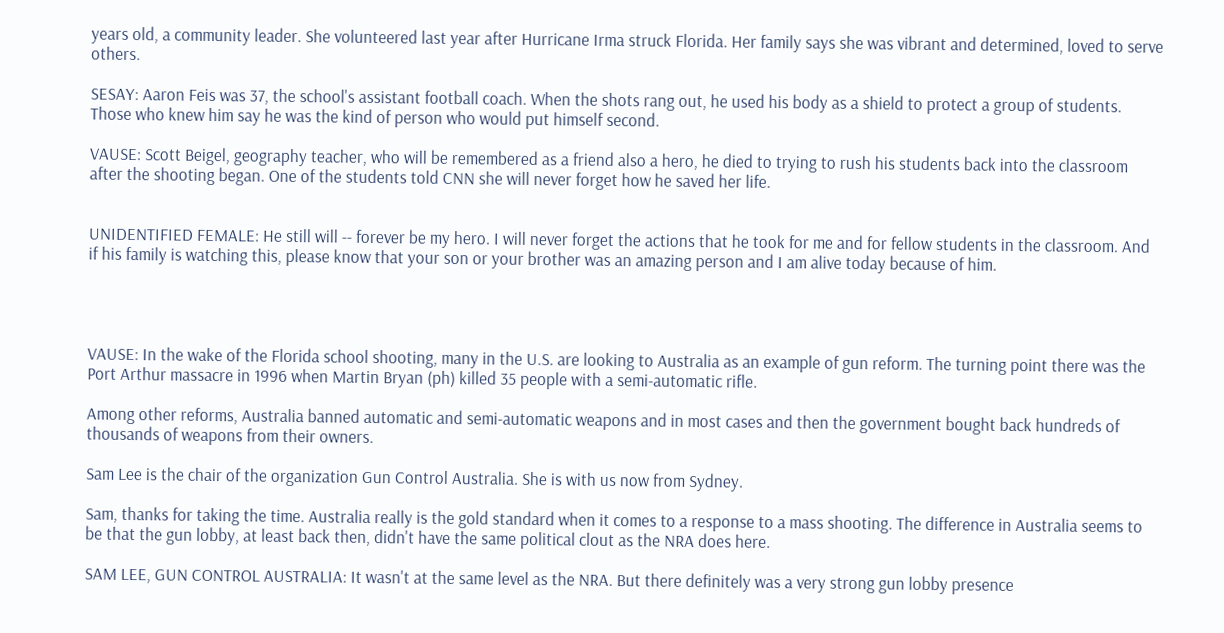years old, a community leader. She volunteered last year after Hurricane Irma struck Florida. Her family says she was vibrant and determined, loved to serve others.

SESAY: Aaron Feis was 37, the school's assistant football coach. When the shots rang out, he used his body as a shield to protect a group of students. Those who knew him say he was the kind of person who would put himself second.

VAUSE: Scott Beigel, geography teacher, who will be remembered as a friend also a hero, he died to trying to rush his students back into the classroom after the shooting began. One of the students told CNN she will never forget how he saved her life.


UNIDENTIFIED FEMALE: He still will -- forever be my hero. I will never forget the actions that he took for me and for fellow students in the classroom. And if his family is watching this, please know that your son or your brother was an amazing person and I am alive today because of him.




VAUSE: In the wake of the Florida school shooting, many in the U.S. are looking to Australia as an example of gun reform. The turning point there was the Port Arthur massacre in 1996 when Martin Bryan (ph) killed 35 people with a semi-automatic rifle.

Among other reforms, Australia banned automatic and semi-automatic weapons and in most cases and then the government bought back hundreds of thousands of weapons from their owners.

Sam Lee is the chair of the organization Gun Control Australia. She is with us now from Sydney.

Sam, thanks for taking the time. Australia really is the gold standard when it comes to a response to a mass shooting. The difference in Australia seems to be that the gun lobby, at least back then, didn't have the same political clout as the NRA does here.

SAM LEE, GUN CONTROL AUSTRALIA: It wasn't at the same level as the NRA. But there definitely was a very strong gun lobby presence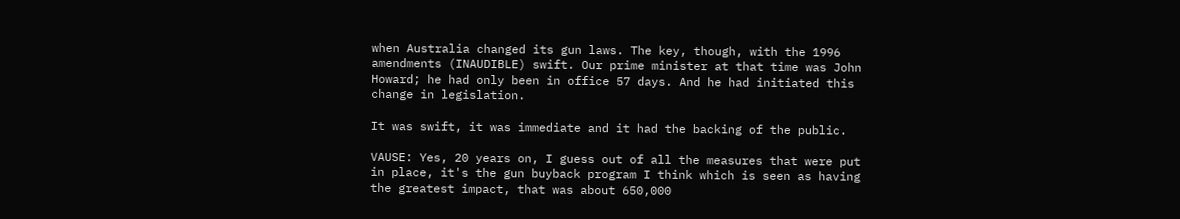when Australia changed its gun laws. The key, though, with the 1996 amendments (INAUDIBLE) swift. Our prime minister at that time was John Howard; he had only been in office 57 days. And he had initiated this change in legislation.

It was swift, it was immediate and it had the backing of the public.

VAUSE: Yes, 20 years on, I guess out of all the measures that were put in place, it's the gun buyback program I think which is seen as having the greatest impact, that was about 650,000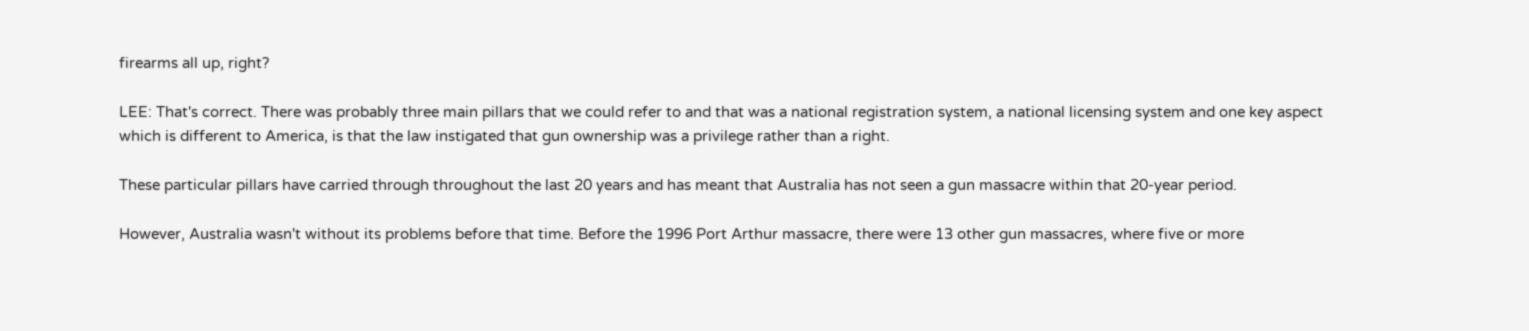firearms all up, right?

LEE: That's correct. There was probably three main pillars that we could refer to and that was a national registration system, a national licensing system and one key aspect which is different to America, is that the law instigated that gun ownership was a privilege rather than a right.

These particular pillars have carried through throughout the last 20 years and has meant that Australia has not seen a gun massacre within that 20-year period.

However, Australia wasn't without its problems before that time. Before the 1996 Port Arthur massacre, there were 13 other gun massacres, where five or more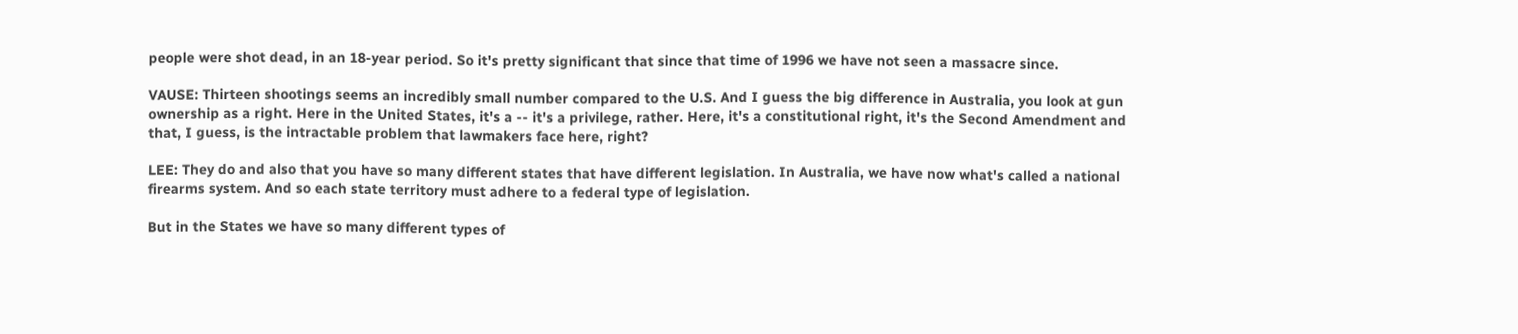people were shot dead, in an 18-year period. So it's pretty significant that since that time of 1996 we have not seen a massacre since.

VAUSE: Thirteen shootings seems an incredibly small number compared to the U.S. And I guess the big difference in Australia, you look at gun ownership as a right. Here in the United States, it's a -- it's a privilege, rather. Here, it's a constitutional right, it's the Second Amendment and that, I guess, is the intractable problem that lawmakers face here, right?

LEE: They do and also that you have so many different states that have different legislation. In Australia, we have now what's called a national firearms system. And so each state territory must adhere to a federal type of legislation.

But in the States we have so many different types of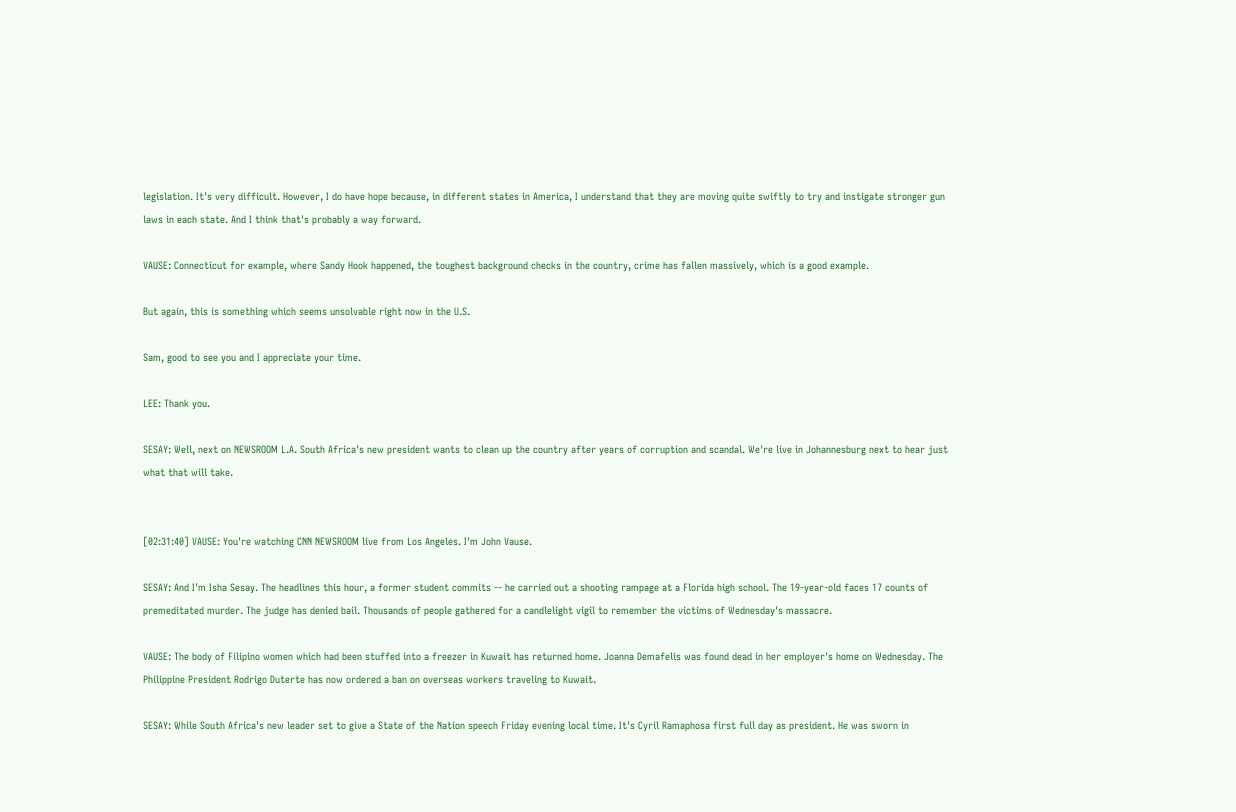legislation. It's very difficult. However, I do have hope because, in different states in America, I understand that they are moving quite swiftly to try and instigate stronger gun laws in each state. And I think that's probably a way forward.

VAUSE: Connecticut for example, where Sandy Hook happened, the toughest background checks in the country, crime has fallen massively, which is a good example.

But again, this is something which seems unsolvable right now in the U.S.

Sam, good to see you and I appreciate your time.

LEE: Thank you.

SESAY: Well, next on NEWSROOM L.A. South Africa's new president wants to clean up the country after years of corruption and scandal. We're live in Johannesburg next to hear just what that will take.


[02:31:40] VAUSE: You're watching CNN NEWSROOM live from Los Angeles. I'm John Vause.

SESAY: And I'm Isha Sesay. The headlines this hour, a former student commits -- he carried out a shooting rampage at a Florida high school. The 19-year-old faces 17 counts of premeditated murder. The judge has denied bail. Thousands of people gathered for a candlelight vigil to remember the victims of Wednesday's massacre.

VAUSE: The body of Filipino women which had been stuffed into a freezer in Kuwait has returned home. Joanna Demafelis was found dead in her employer's home on Wednesday. The Philippine President Rodrigo Duterte has now ordered a ban on overseas workers traveling to Kuwait.

SESAY: While South Africa's new leader set to give a State of the Nation speech Friday evening local time. It's Cyril Ramaphosa first full day as president. He was sworn in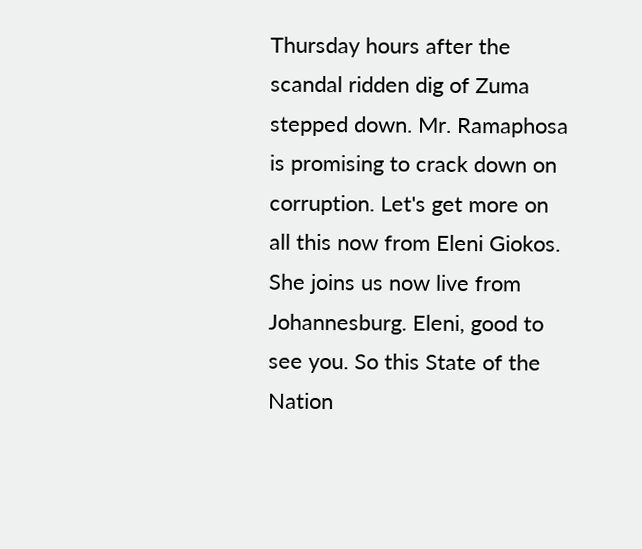Thursday hours after the scandal ridden dig of Zuma stepped down. Mr. Ramaphosa is promising to crack down on corruption. Let's get more on all this now from Eleni Giokos. She joins us now live from Johannesburg. Eleni, good to see you. So this State of the Nation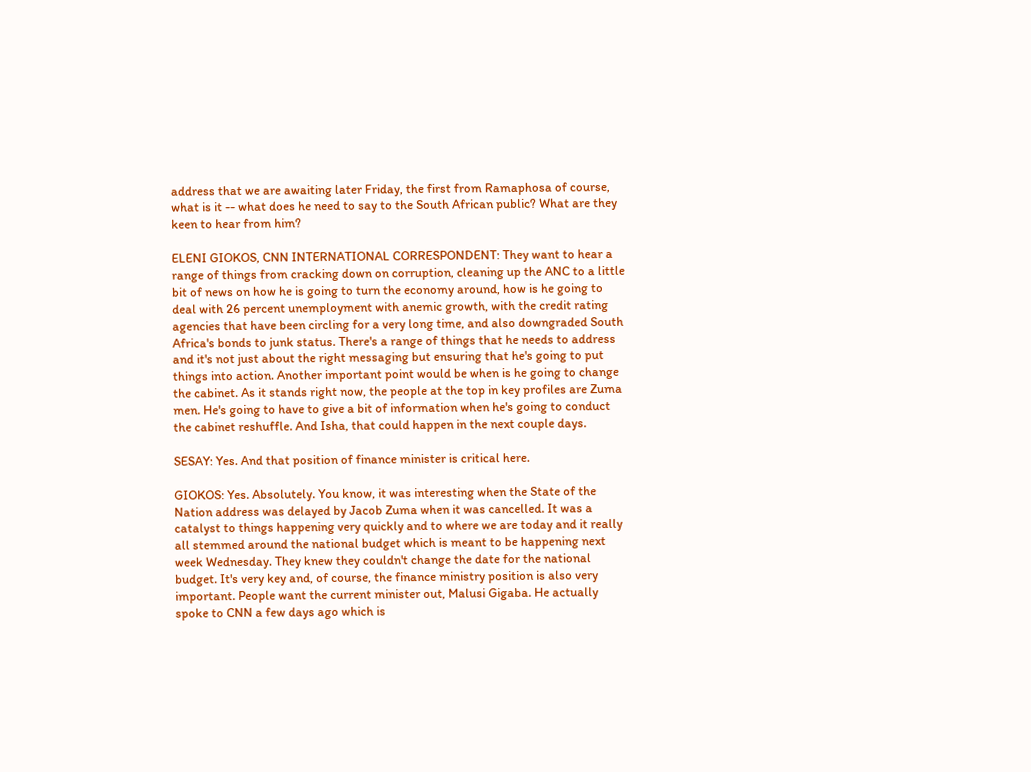address that we are awaiting later Friday, the first from Ramaphosa of course, what is it -- what does he need to say to the South African public? What are they keen to hear from him?

ELENI GIOKOS, CNN INTERNATIONAL CORRESPONDENT: They want to hear a range of things from cracking down on corruption, cleaning up the ANC to a little bit of news on how he is going to turn the economy around, how is he going to deal with 26 percent unemployment with anemic growth, with the credit rating agencies that have been circling for a very long time, and also downgraded South Africa's bonds to junk status. There's a range of things that he needs to address and it's not just about the right messaging but ensuring that he's going to put things into action. Another important point would be when is he going to change the cabinet. As it stands right now, the people at the top in key profiles are Zuma men. He's going to have to give a bit of information when he's going to conduct the cabinet reshuffle. And Isha, that could happen in the next couple days.

SESAY: Yes. And that position of finance minister is critical here.

GIOKOS: Yes. Absolutely. You know, it was interesting when the State of the Nation address was delayed by Jacob Zuma when it was cancelled. It was a catalyst to things happening very quickly and to where we are today and it really all stemmed around the national budget which is meant to be happening next week Wednesday. They knew they couldn't change the date for the national budget. It's very key and, of course, the finance ministry position is also very important. People want the current minister out, Malusi Gigaba. He actually spoke to CNN a few days ago which is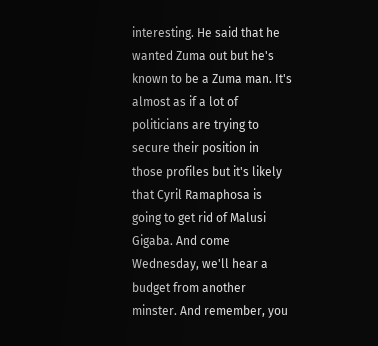interesting. He said that he wanted Zuma out but he's known to be a Zuma man. It's almost as if a lot of politicians are trying to secure their position in those profiles but it's likely that Cyril Ramaphosa is going to get rid of Malusi Gigaba. And come Wednesday, we'll hear a budget from another minster. And remember, you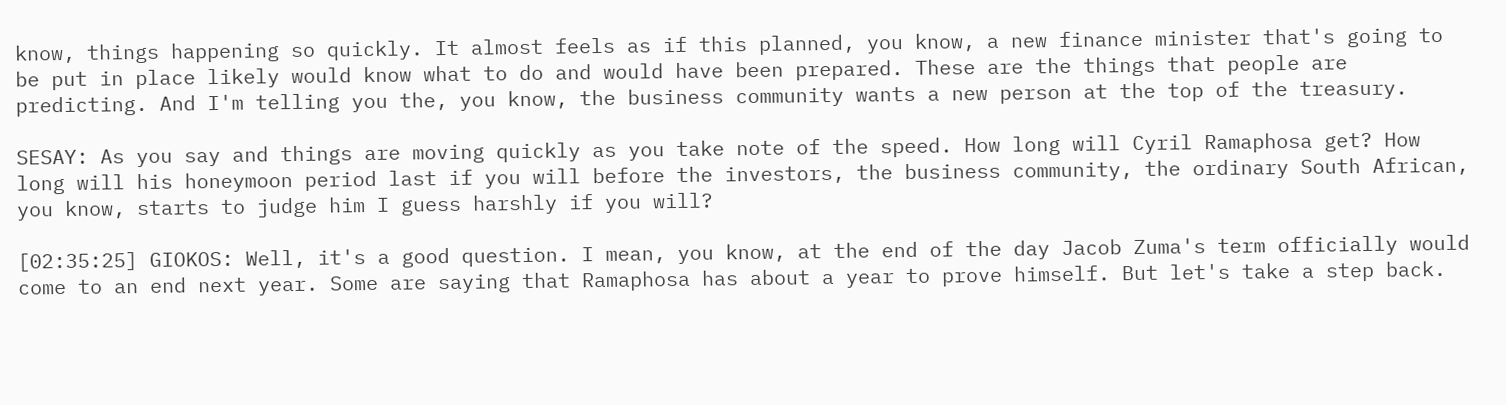know, things happening so quickly. It almost feels as if this planned, you know, a new finance minister that's going to be put in place likely would know what to do and would have been prepared. These are the things that people are predicting. And I'm telling you the, you know, the business community wants a new person at the top of the treasury.

SESAY: As you say and things are moving quickly as you take note of the speed. How long will Cyril Ramaphosa get? How long will his honeymoon period last if you will before the investors, the business community, the ordinary South African, you know, starts to judge him I guess harshly if you will?

[02:35:25] GIOKOS: Well, it's a good question. I mean, you know, at the end of the day Jacob Zuma's term officially would come to an end next year. Some are saying that Ramaphosa has about a year to prove himself. But let's take a step back.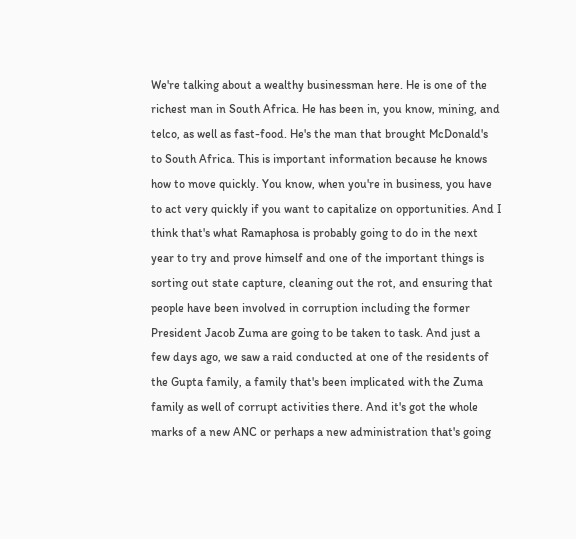We're talking about a wealthy businessman here. He is one of the richest man in South Africa. He has been in, you know, mining, and telco, as well as fast-food. He's the man that brought McDonald's to South Africa. This is important information because he knows how to move quickly. You know, when you're in business, you have to act very quickly if you want to capitalize on opportunities. And I think that's what Ramaphosa is probably going to do in the next year to try and prove himself and one of the important things is sorting out state capture, cleaning out the rot, and ensuring that people have been involved in corruption including the former President Jacob Zuma are going to be taken to task. And just a few days ago, we saw a raid conducted at one of the residents of the Gupta family, a family that's been implicated with the Zuma family as well of corrupt activities there. And it's got the whole marks of a new ANC or perhaps a new administration that's going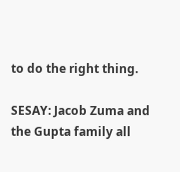to do the right thing.

SESAY: Jacob Zuma and the Gupta family all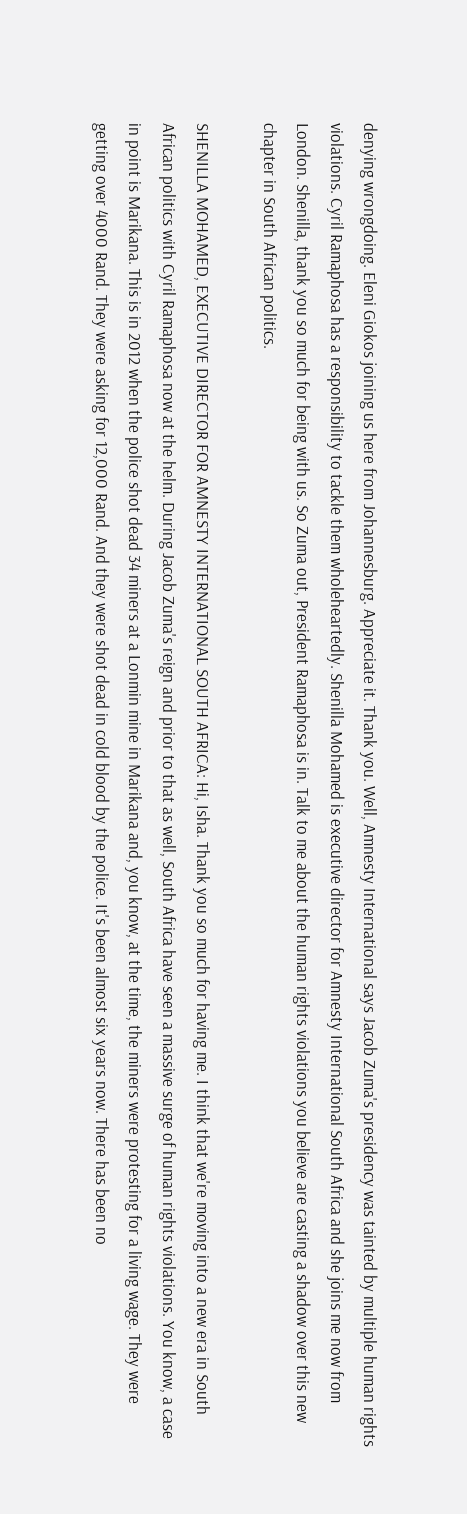denying wrongdoing. Eleni Giokos joining us here from Johannesburg. Appreciate it. Thank you. Well, Amnesty International says Jacob Zuma's presidency was tainted by multiple human rights violations. Cyril Ramaphosa has a responsibility to tackle them wholeheartedly. Shenilla Mohamed is executive director for Amnesty International South Africa and she joins me now from London. Shenilla, thank you so much for being with us. So Zuma out, President Ramaphosa is in. Talk to me about the human rights violations you believe are casting a shadow over this new chapter in South African politics.

SHENILLA MOHAMED, EXECUTIVE DIRECTOR FOR AMNESTY INTERNATIONAL SOUTH AFRICA: Hi, Isha. Thank you so much for having me. I think that we're moving into a new era in South African politics with Cyril Ramaphosa now at the helm. During Jacob Zuma's reign and prior to that as well, South Africa have seen a massive surge of human rights violations. You know, a case in point is Marikana. This is in 2012 when the police shot dead 34 miners at a Lonmin mine in Marikana and, you know, at the time, the miners were protesting for a living wage. They were getting over 4000 Rand. They were asking for 12,000 Rand. And they were shot dead in cold blood by the police. It's been almost six years now. There has been no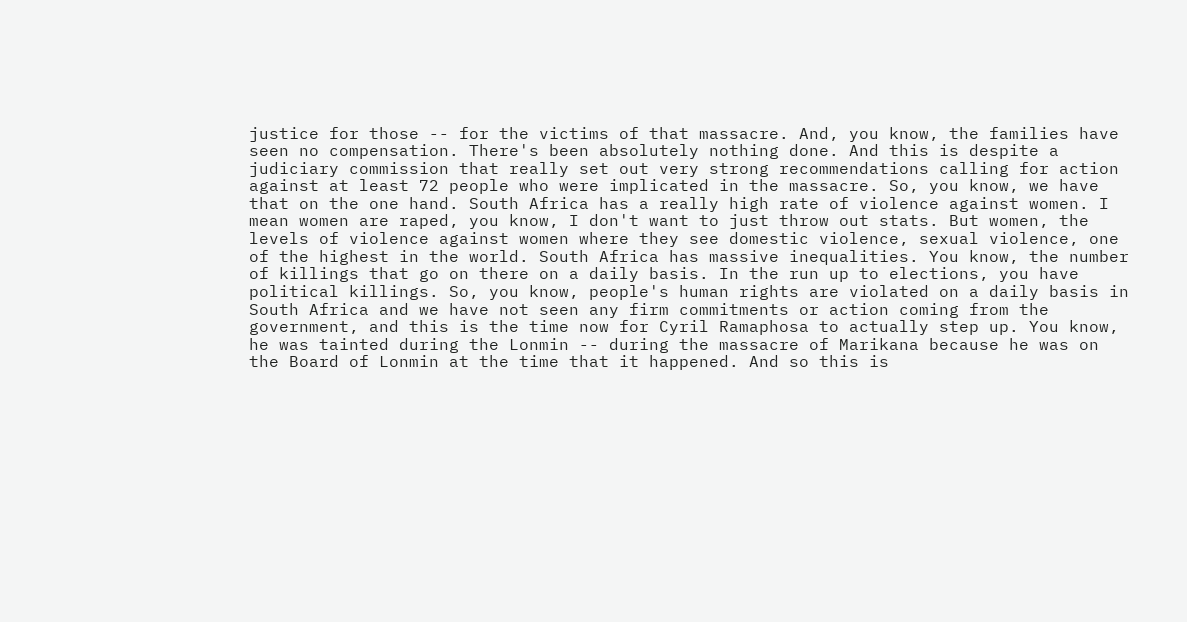justice for those -- for the victims of that massacre. And, you know, the families have seen no compensation. There's been absolutely nothing done. And this is despite a judiciary commission that really set out very strong recommendations calling for action against at least 72 people who were implicated in the massacre. So, you know, we have that on the one hand. South Africa has a really high rate of violence against women. I mean women are raped, you know, I don't want to just throw out stats. But women, the levels of violence against women where they see domestic violence, sexual violence, one of the highest in the world. South Africa has massive inequalities. You know, the number of killings that go on there on a daily basis. In the run up to elections, you have political killings. So, you know, people's human rights are violated on a daily basis in South Africa and we have not seen any firm commitments or action coming from the government, and this is the time now for Cyril Ramaphosa to actually step up. You know, he was tainted during the Lonmin -- during the massacre of Marikana because he was on the Board of Lonmin at the time that it happened. And so this is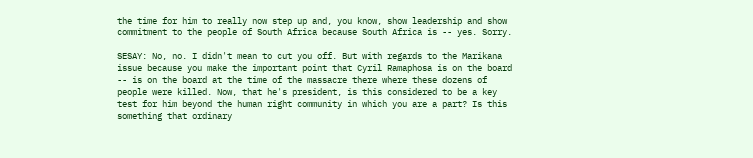the time for him to really now step up and, you know, show leadership and show commitment to the people of South Africa because South Africa is -- yes. Sorry.

SESAY: No, no. I didn't mean to cut you off. But with regards to the Marikana issue because you make the important point that Cyril Ramaphosa is on the board -- is on the board at the time of the massacre there where these dozens of people were killed. Now, that he's president, is this considered to be a key test for him beyond the human right community in which you are a part? Is this something that ordinary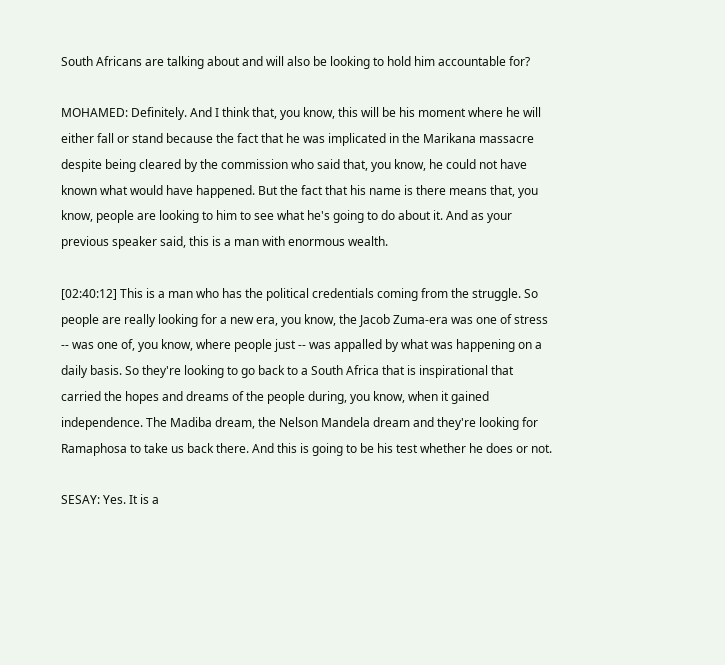South Africans are talking about and will also be looking to hold him accountable for?

MOHAMED: Definitely. And I think that, you know, this will be his moment where he will either fall or stand because the fact that he was implicated in the Marikana massacre despite being cleared by the commission who said that, you know, he could not have known what would have happened. But the fact that his name is there means that, you know, people are looking to him to see what he's going to do about it. And as your previous speaker said, this is a man with enormous wealth.

[02:40:12] This is a man who has the political credentials coming from the struggle. So people are really looking for a new era, you know, the Jacob Zuma-era was one of stress -- was one of, you know, where people just -- was appalled by what was happening on a daily basis. So they're looking to go back to a South Africa that is inspirational that carried the hopes and dreams of the people during, you know, when it gained independence. The Madiba dream, the Nelson Mandela dream and they're looking for Ramaphosa to take us back there. And this is going to be his test whether he does or not.

SESAY: Yes. It is a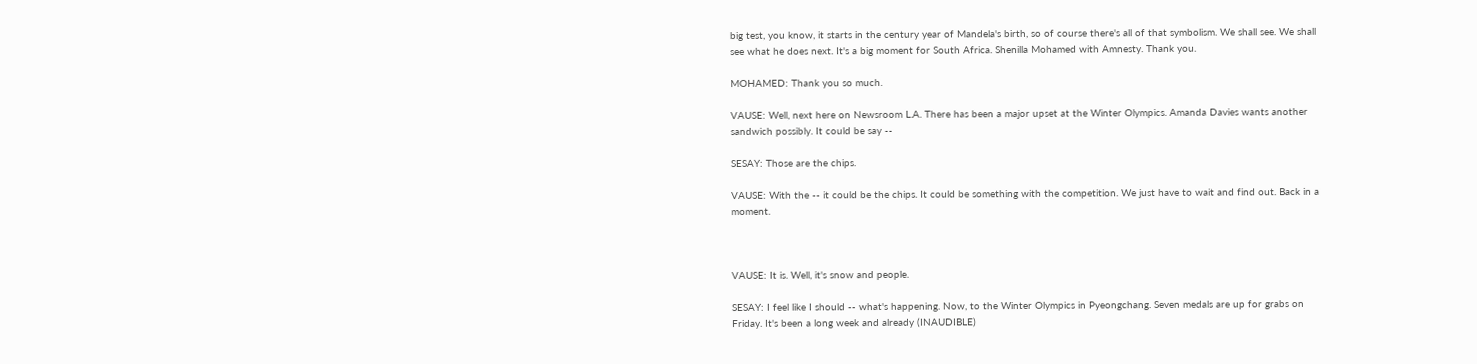big test, you know, it starts in the century year of Mandela's birth, so of course there's all of that symbolism. We shall see. We shall see what he does next. It's a big moment for South Africa. Shenilla Mohamed with Amnesty. Thank you.

MOHAMED: Thank you so much.

VAUSE: Well, next here on Newsroom L.A. There has been a major upset at the Winter Olympics. Amanda Davies wants another sandwich possibly. It could be say --

SESAY: Those are the chips.

VAUSE: With the -- it could be the chips. It could be something with the competition. We just have to wait and find out. Back in a moment.



VAUSE: It is. Well, it's snow and people.

SESAY: I feel like I should -- what's happening. Now, to the Winter Olympics in Pyeongchang. Seven medals are up for grabs on Friday. It's been a long week and already (INAUDIBLE)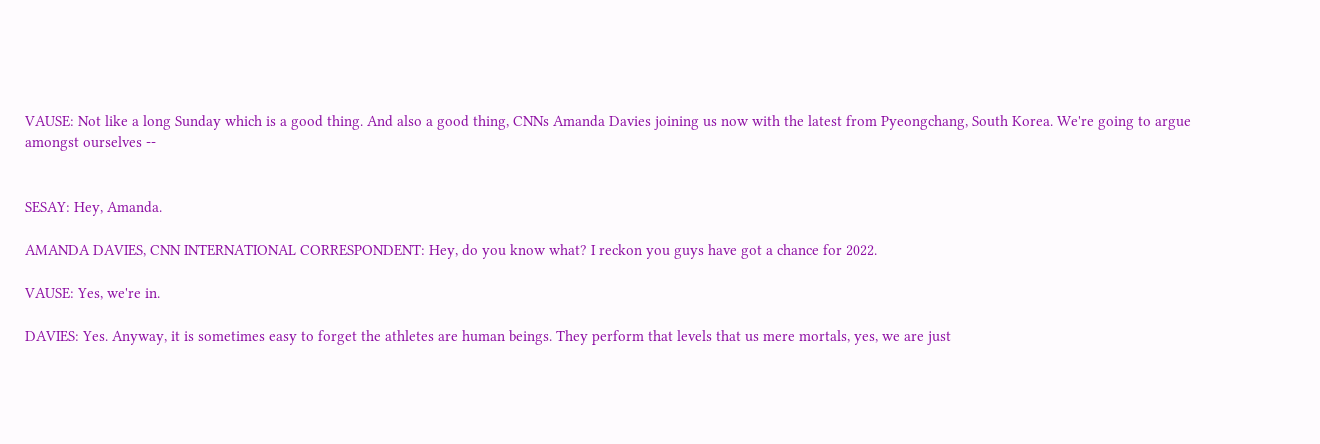VAUSE: Not like a long Sunday which is a good thing. And also a good thing, CNNs Amanda Davies joining us now with the latest from Pyeongchang, South Korea. We're going to argue amongst ourselves --


SESAY: Hey, Amanda.

AMANDA DAVIES, CNN INTERNATIONAL CORRESPONDENT: Hey, do you know what? I reckon you guys have got a chance for 2022.

VAUSE: Yes, we're in.

DAVIES: Yes. Anyway, it is sometimes easy to forget the athletes are human beings. They perform that levels that us mere mortals, yes, we are just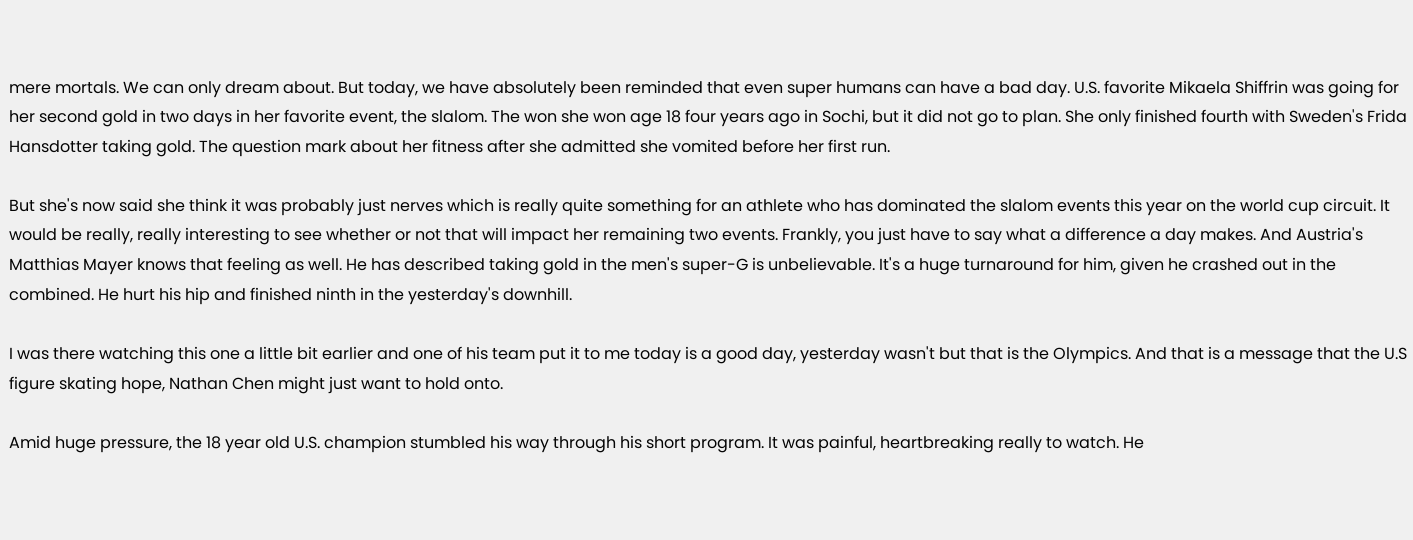mere mortals. We can only dream about. But today, we have absolutely been reminded that even super humans can have a bad day. U.S. favorite Mikaela Shiffrin was going for her second gold in two days in her favorite event, the slalom. The won she won age 18 four years ago in Sochi, but it did not go to plan. She only finished fourth with Sweden's Frida Hansdotter taking gold. The question mark about her fitness after she admitted she vomited before her first run.

But she's now said she think it was probably just nerves which is really quite something for an athlete who has dominated the slalom events this year on the world cup circuit. It would be really, really interesting to see whether or not that will impact her remaining two events. Frankly, you just have to say what a difference a day makes. And Austria's Matthias Mayer knows that feeling as well. He has described taking gold in the men's super-G is unbelievable. It's a huge turnaround for him, given he crashed out in the combined. He hurt his hip and finished ninth in the yesterday's downhill.

I was there watching this one a little bit earlier and one of his team put it to me today is a good day, yesterday wasn't but that is the Olympics. And that is a message that the U.S figure skating hope, Nathan Chen might just want to hold onto.

Amid huge pressure, the 18 year old U.S. champion stumbled his way through his short program. It was painful, heartbreaking really to watch. He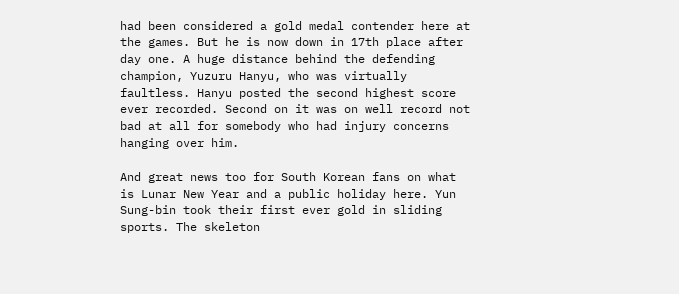had been considered a gold medal contender here at the games. But he is now down in 17th place after day one. A huge distance behind the defending champion, Yuzuru Hanyu, who was virtually faultless. Hanyu posted the second highest score ever recorded. Second on it was on well record not bad at all for somebody who had injury concerns hanging over him.

And great news too for South Korean fans on what is Lunar New Year and a public holiday here. Yun Sung-bin took their first ever gold in sliding sports. The skeleton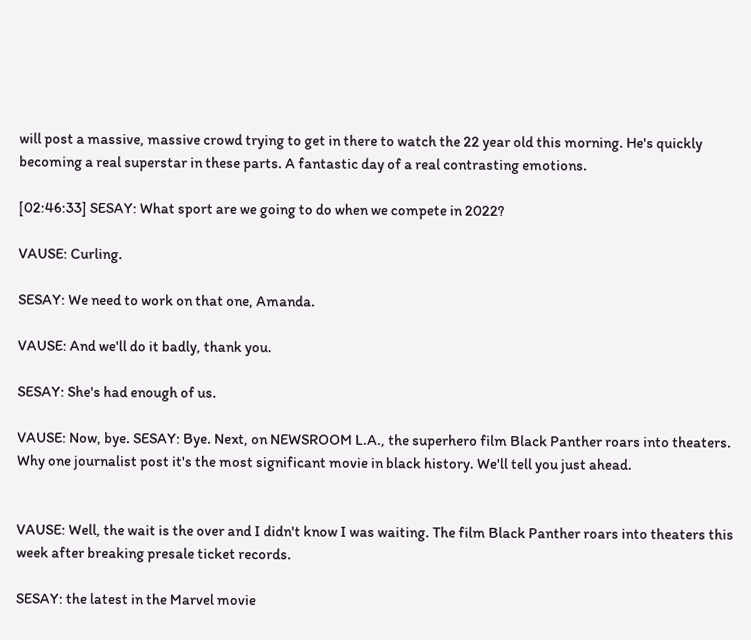will post a massive, massive crowd trying to get in there to watch the 22 year old this morning. He's quickly becoming a real superstar in these parts. A fantastic day of a real contrasting emotions.

[02:46:33] SESAY: What sport are we going to do when we compete in 2022?

VAUSE: Curling.

SESAY: We need to work on that one, Amanda.

VAUSE: And we'll do it badly, thank you.

SESAY: She's had enough of us.

VAUSE: Now, bye. SESAY: Bye. Next, on NEWSROOM L.A., the superhero film Black Panther roars into theaters. Why one journalist post it's the most significant movie in black history. We'll tell you just ahead.


VAUSE: Well, the wait is the over and I didn't know I was waiting. The film Black Panther roars into theaters this week after breaking presale ticket records.

SESAY: the latest in the Marvel movie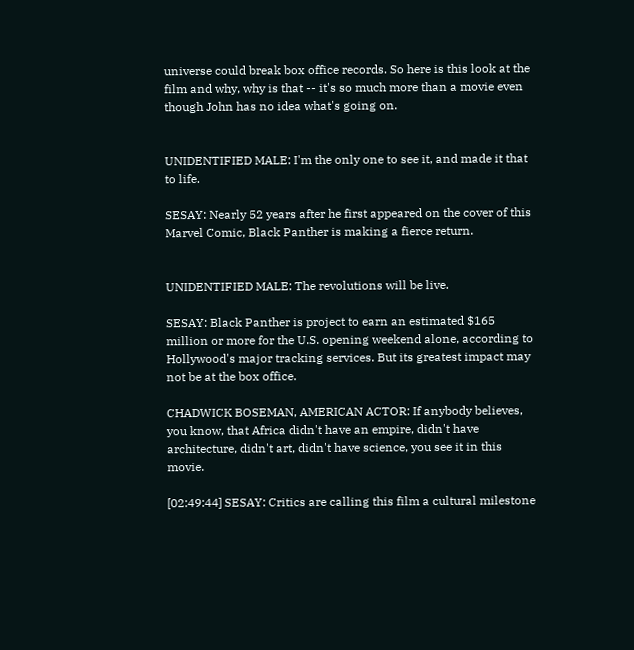universe could break box office records. So here is this look at the film and why, why is that -- it's so much more than a movie even though John has no idea what's going on.


UNIDENTIFIED MALE: I'm the only one to see it, and made it that to life.

SESAY: Nearly 52 years after he first appeared on the cover of this Marvel Comic, Black Panther is making a fierce return.


UNIDENTIFIED MALE: The revolutions will be live.

SESAY: Black Panther is project to earn an estimated $165 million or more for the U.S. opening weekend alone, according to Hollywood's major tracking services. But its greatest impact may not be at the box office.

CHADWICK BOSEMAN, AMERICAN ACTOR: If anybody believes, you know, that Africa didn't have an empire, didn't have architecture, didn't art, didn't have science, you see it in this movie.

[02:49:44] SESAY: Critics are calling this film a cultural milestone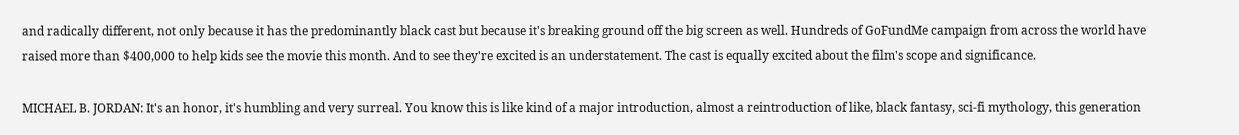and radically different, not only because it has the predominantly black cast but because it's breaking ground off the big screen as well. Hundreds of GoFundMe campaign from across the world have raised more than $400,000 to help kids see the movie this month. And to see they're excited is an understatement. The cast is equally excited about the film's scope and significance.

MICHAEL B. JORDAN: It's an honor, it's humbling and very surreal. You know this is like kind of a major introduction, almost a reintroduction of like, black fantasy, sci-fi mythology, this generation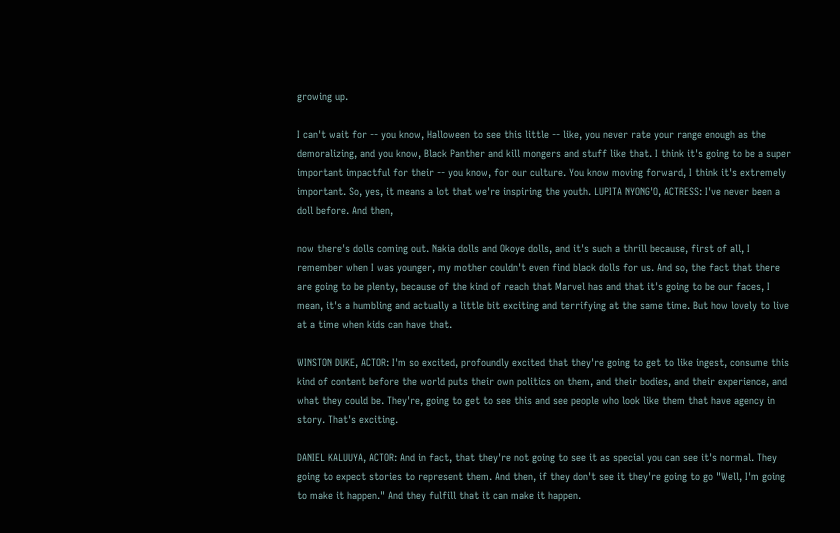growing up.

I can't wait for -- you know, Halloween to see this little -- like, you never rate your range enough as the demoralizing, and you know, Black Panther and kill mongers and stuff like that. I think it's going to be a super important impactful for their -- you know, for our culture. You know moving forward, I think it's extremely important. So, yes, it means a lot that we're inspiring the youth. LUPITA NYONG'O, ACTRESS: I've never been a doll before. And then,

now there's dolls coming out. Nakia dolls and Okoye dolls, and it's such a thrill because, first of all, I remember when I was younger, my mother couldn't even find black dolls for us. And so, the fact that there are going to be plenty, because of the kind of reach that Marvel has and that it's going to be our faces, I mean, it's a humbling and actually a little bit exciting and terrifying at the same time. But how lovely to live at a time when kids can have that.

WINSTON DUKE, ACTOR: I'm so excited, profoundly excited that they're going to get to like ingest, consume this kind of content before the world puts their own politics on them, and their bodies, and their experience, and what they could be. They're, going to get to see this and see people who look like them that have agency in story. That's exciting.

DANIEL KALUUYA, ACTOR: And in fact, that they're not going to see it as special you can see it's normal. They going to expect stories to represent them. And then, if they don't see it they're going to go "Well, I'm going to make it happen." And they fulfill that it can make it happen.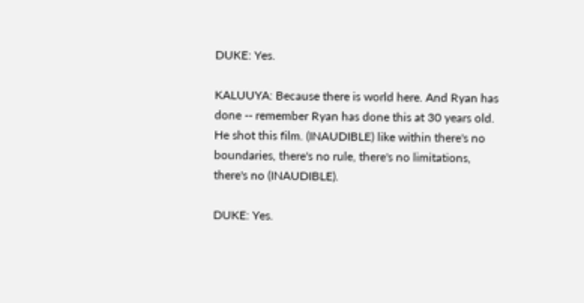DUKE: Yes.

KALUUYA: Because there is world here. And Ryan has done -- remember Ryan has done this at 30 years old. He shot this film. (INAUDIBLE) like within there's no boundaries, there's no rule, there's no limitations, there's no (INAUDIBLE).

DUKE: Yes.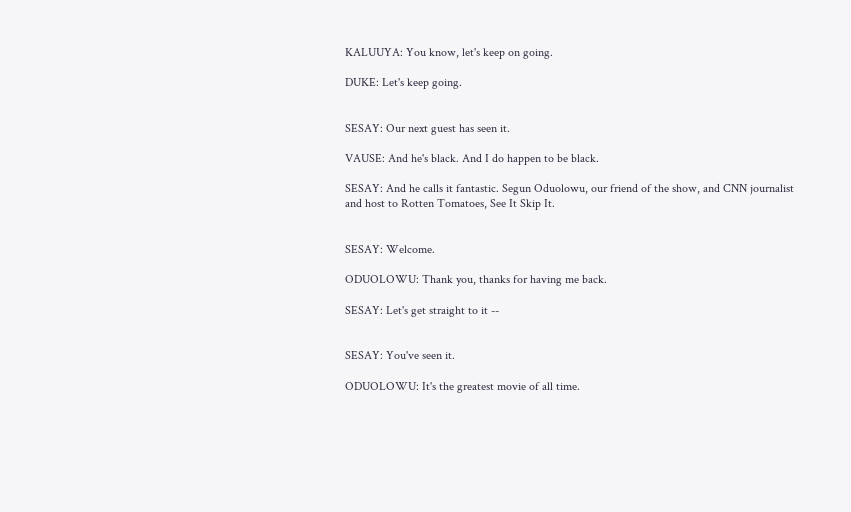KALUUYA: You know, let's keep on going.

DUKE: Let's keep going.


SESAY: Our next guest has seen it.

VAUSE: And he's black. And I do happen to be black.

SESAY: And he calls it fantastic. Segun Oduolowu, our friend of the show, and CNN journalist and host to Rotten Tomatoes, See It Skip It.


SESAY: Welcome.

ODUOLOWU: Thank you, thanks for having me back.

SESAY: Let's get straight to it --


SESAY: You've seen it.

ODUOLOWU: It's the greatest movie of all time.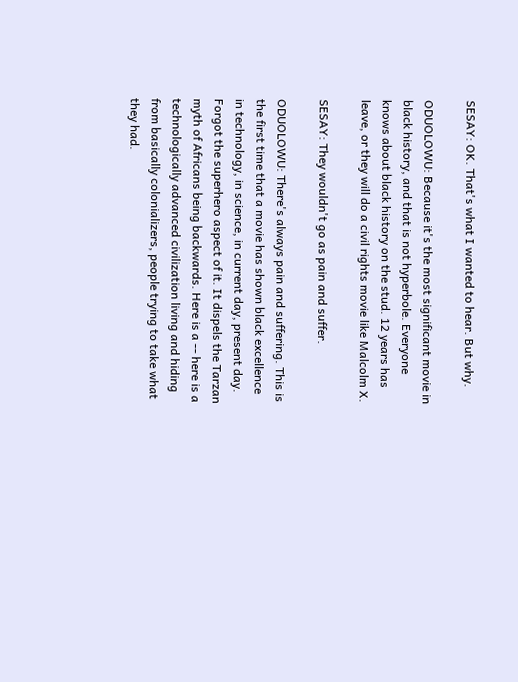SESAY: OK. That's what I wanted to hear. But why.

ODUOLOWU: Because it's the most significant movie in black history, and that is not hyperbole. Everyone knows about black history on the stud. 12 years has leave, or they will do a civil rights movie like Malcolm X.

SESAY: They wouldn't go as pain and suffer.

ODUOLOWU: There's always pain and suffering. This is the first time that a movie has shown black excellence in technology, in science, in current day, present day. Forgot the superhero aspect of it. It dispels the Tarzan myth of Africans being backwards. Here is a -- here is a technologically advanced civilization living and hiding from basically colonializers, people trying to take what they had.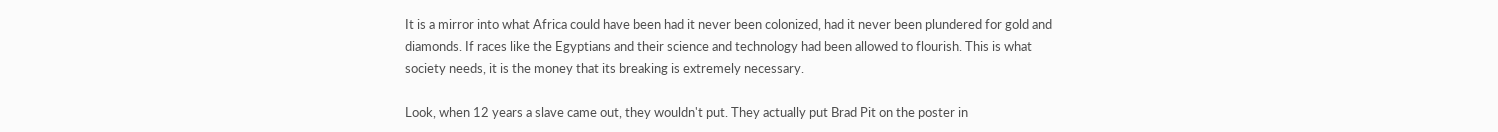It is a mirror into what Africa could have been had it never been colonized, had it never been plundered for gold and diamonds. If races like the Egyptians and their science and technology had been allowed to flourish. This is what society needs, it is the money that its breaking is extremely necessary.

Look, when 12 years a slave came out, they wouldn't put. They actually put Brad Pit on the poster in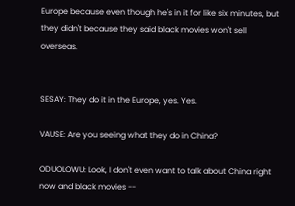Europe because even though he's in it for like six minutes, but they didn't because they said black movies won't sell overseas.


SESAY: They do it in the Europe, yes. Yes.

VAUSE: Are you seeing what they do in China?

ODUOLOWU: Look, I don't even want to talk about China right now and black movies --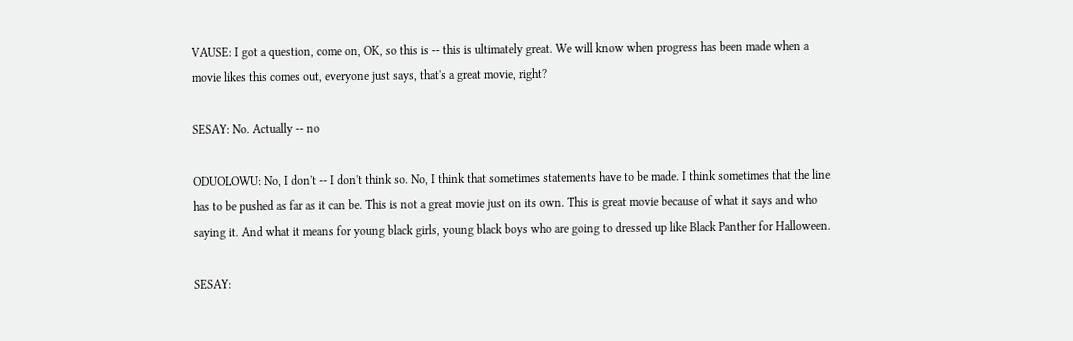VAUSE: I got a question, come on, OK, so this is -- this is ultimately great. We will know when progress has been made when a movie likes this comes out, everyone just says, that's a great movie, right?

SESAY: No. Actually -- no

ODUOLOWU: No, I don't -- I don't think so. No, I think that sometimes statements have to be made. I think sometimes that the line has to be pushed as far as it can be. This is not a great movie just on its own. This is great movie because of what it says and who saying it. And what it means for young black girls, young black boys who are going to dressed up like Black Panther for Halloween.

SESAY: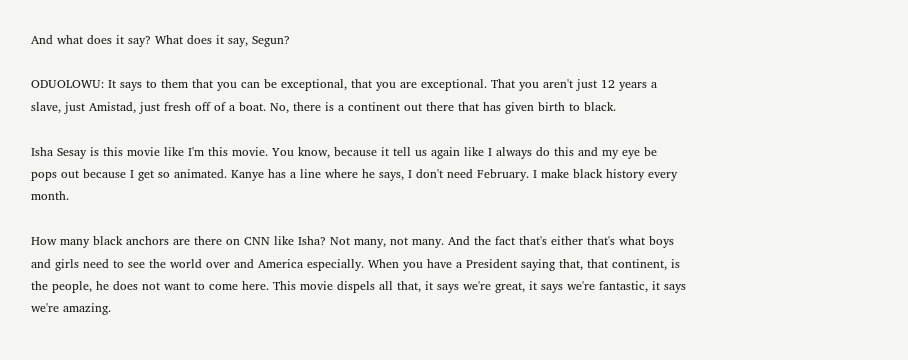And what does it say? What does it say, Segun?

ODUOLOWU: It says to them that you can be exceptional, that you are exceptional. That you aren't just 12 years a slave, just Amistad, just fresh off of a boat. No, there is a continent out there that has given birth to black.

Isha Sesay is this movie like I'm this movie. You know, because it tell us again like I always do this and my eye be pops out because I get so animated. Kanye has a line where he says, I don't need February. I make black history every month.

How many black anchors are there on CNN like Isha? Not many, not many. And the fact that's either that's what boys and girls need to see the world over and America especially. When you have a President saying that, that continent, is the people, he does not want to come here. This movie dispels all that, it says we're great, it says we're fantastic, it says we're amazing.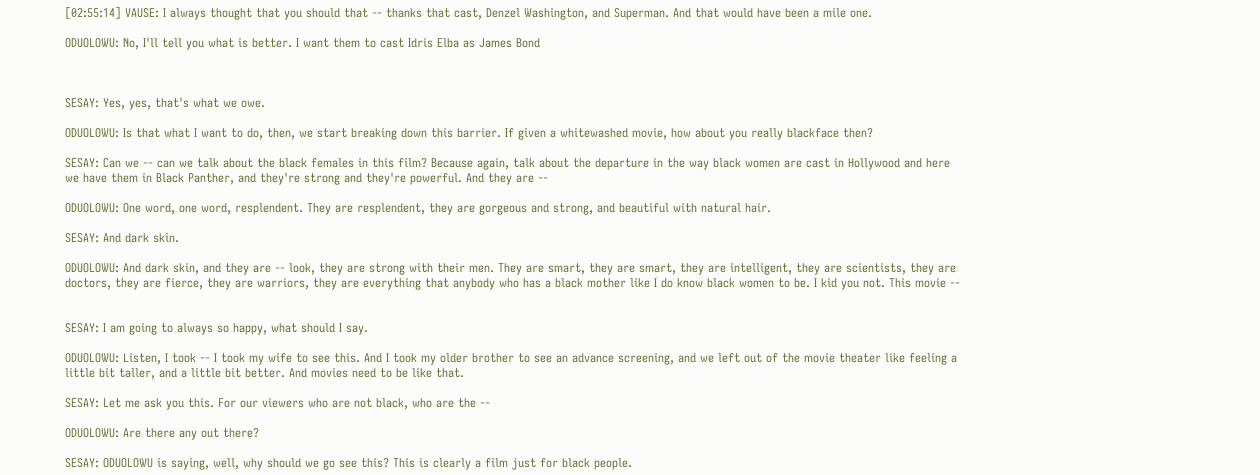[02:55:14] VAUSE: I always thought that you should that -- thanks that cast, Denzel Washington, and Superman. And that would have been a mile one.

ODUOLOWU: No, I'll tell you what is better. I want them to cast Idris Elba as James Bond



SESAY: Yes, yes, that's what we owe.

ODUOLOWU: Is that what I want to do, then, we start breaking down this barrier. If given a whitewashed movie, how about you really blackface then?

SESAY: Can we -- can we talk about the black females in this film? Because again, talk about the departure in the way black women are cast in Hollywood and here we have them in Black Panther, and they're strong and they're powerful. And they are --

ODUOLOWU: One word, one word, resplendent. They are resplendent, they are gorgeous and strong, and beautiful with natural hair.

SESAY: And dark skin.

ODUOLOWU: And dark skin, and they are -- look, they are strong with their men. They are smart, they are smart, they are intelligent, they are scientists, they are doctors, they are fierce, they are warriors, they are everything that anybody who has a black mother like I do know black women to be. I kid you not. This movie --


SESAY: I am going to always so happy, what should I say.

ODUOLOWU: Listen, I took -- I took my wife to see this. And I took my older brother to see an advance screening, and we left out of the movie theater like feeling a little bit taller, and a little bit better. And movies need to be like that.

SESAY: Let me ask you this. For our viewers who are not black, who are the --

ODUOLOWU: Are there any out there?

SESAY: ODUOLOWU is saying, well, why should we go see this? This is clearly a film just for black people.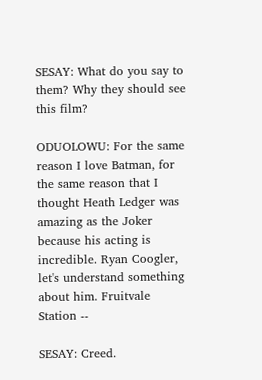SESAY: What do you say to them? Why they should see this film?

ODUOLOWU: For the same reason I love Batman, for the same reason that I thought Heath Ledger was amazing as the Joker because his acting is incredible. Ryan Coogler, let's understand something about him. Fruitvale Station --

SESAY: Creed.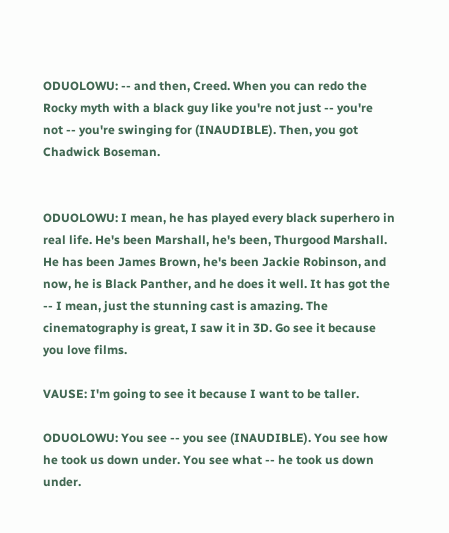ODUOLOWU: -- and then, Creed. When you can redo the Rocky myth with a black guy like you're not just -- you're not -- you're swinging for (INAUDIBLE). Then, you got Chadwick Boseman.


ODUOLOWU: I mean, he has played every black superhero in real life. He's been Marshall, he's been, Thurgood Marshall. He has been James Brown, he's been Jackie Robinson, and now, he is Black Panther, and he does it well. It has got the -- I mean, just the stunning cast is amazing. The cinematography is great, I saw it in 3D. Go see it because you love films.

VAUSE: I'm going to see it because I want to be taller.

ODUOLOWU: You see -- you see (INAUDIBLE). You see how he took us down under. You see what -- he took us down under.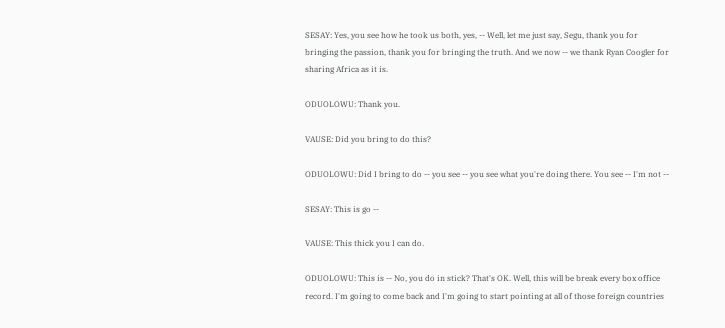SESAY: Yes, you see how he took us both, yes, -- Well, let me just say, Segu, thank you for bringing the passion, thank you for bringing the truth. And we now -- we thank Ryan Coogler for sharing Africa as it is.

ODUOLOWU: Thank you.

VAUSE: Did you bring to do this?

ODUOLOWU: Did I bring to do -- you see -- you see what you're doing there. You see -- I'm not --

SESAY: This is go --

VAUSE: This thick you I can do.

ODUOLOWU: This is -- No, you do in stick? That's OK. Well, this will be break every box office record. I'm going to come back and I'm going to start pointing at all of those foreign countries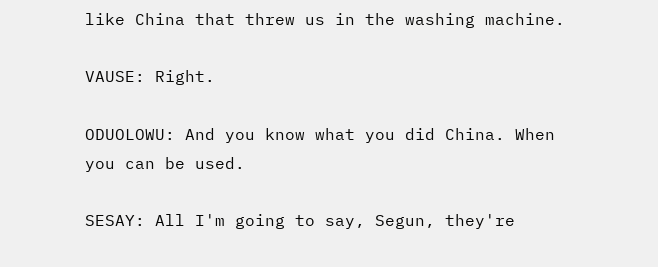like China that threw us in the washing machine.

VAUSE: Right.

ODUOLOWU: And you know what you did China. When you can be used.

SESAY: All I'm going to say, Segun, they're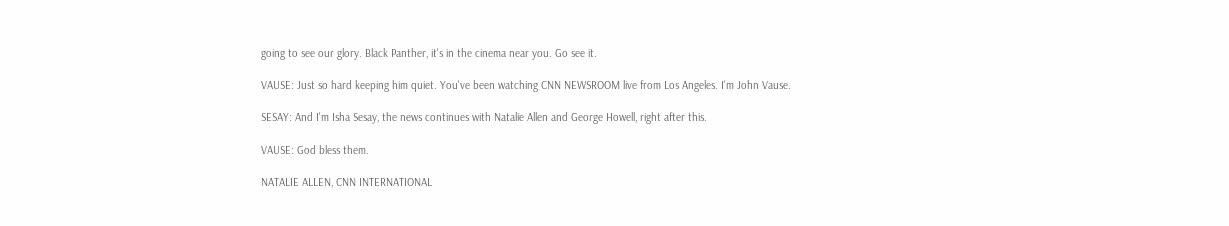going to see our glory. Black Panther, it's in the cinema near you. Go see it.

VAUSE: Just so hard keeping him quiet. You've been watching CNN NEWSROOM live from Los Angeles. I'm John Vause.

SESAY: And I'm Isha Sesay, the news continues with Natalie Allen and George Howell, right after this.

VAUSE: God bless them.

NATALIE ALLEN, CNN INTERNATIONAL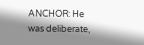ANCHOR: He was deliberate,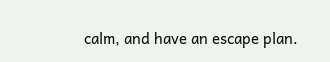calm, and have an escape plan.